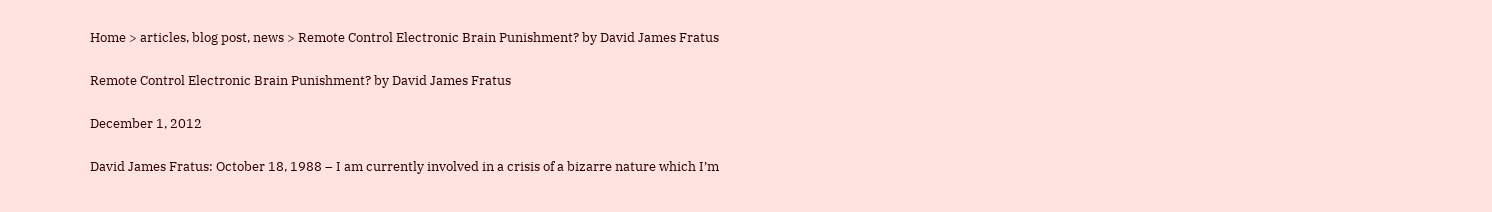Home > articles, blog post, news > Remote Control Electronic Brain Punishment? by David James Fratus

Remote Control Electronic Brain Punishment? by David James Fratus

December 1, 2012

David James Fratus: October 18, 1988 – I am currently involved in a crisis of a bizarre nature which I’m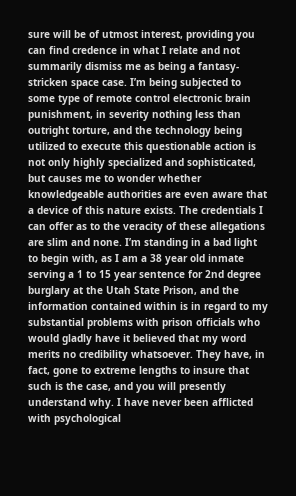sure will be of utmost interest, providing you can find credence in what I relate and not summarily dismiss me as being a fantasy-stricken space case. I’m being subjected to some type of remote control electronic brain punishment, in severity nothing less than outright torture, and the technology being utilized to execute this questionable action is not only highly specialized and sophisticated, but causes me to wonder whether knowledgeable authorities are even aware that a device of this nature exists. The credentials I can offer as to the veracity of these allegations are slim and none. I’m standing in a bad light to begin with, as I am a 38 year old inmate serving a 1 to 15 year sentence for 2nd degree burglary at the Utah State Prison, and the information contained within is in regard to my substantial problems with prison officials who would gladly have it believed that my word merits no credibility whatsoever. They have, in fact, gone to extreme lengths to insure that such is the case, and you will presently understand why. I have never been afflicted with psychological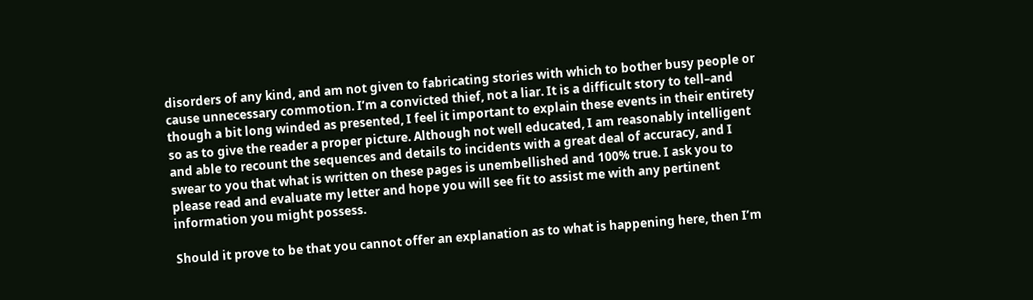disorders of any kind, and am not given to fabricating stories with which to bother busy people or cause unnecessary commotion. I’m a convicted thief, not a liar. It is a difficult story to tell–and though a bit long winded as presented, I feel it important to explain these events in their entirety so as to give the reader a proper picture. Although not well educated, I am reasonably intelligent and able to recount the sequences and details to incidents with a great deal of accuracy, and I swear to you that what is written on these pages is unembellished and 100% true. I ask you to please read and evaluate my letter and hope you will see fit to assist me with any pertinent information you might possess.

Should it prove to be that you cannot offer an explanation as to what is happening here, then I’m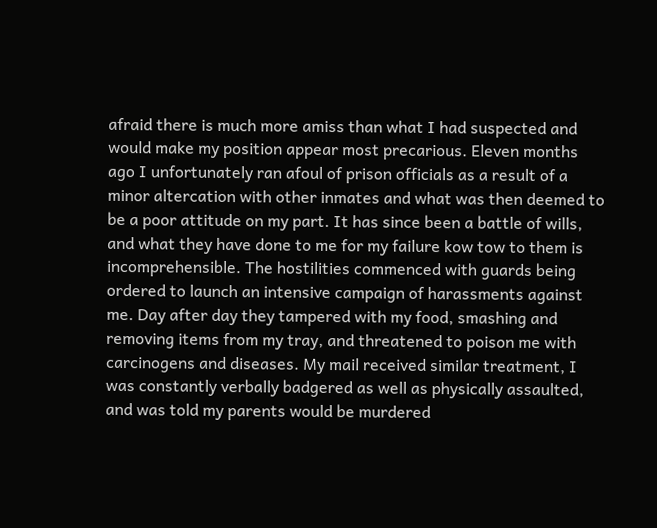afraid there is much more amiss than what I had suspected and would make my position appear most precarious. Eleven months ago I unfortunately ran afoul of prison officials as a result of a minor altercation with other inmates and what was then deemed to be a poor attitude on my part. It has since been a battle of wills, and what they have done to me for my failure kow tow to them is incomprehensible. The hostilities commenced with guards being ordered to launch an intensive campaign of harassments against me. Day after day they tampered with my food, smashing and removing items from my tray, and threatened to poison me with carcinogens and diseases. My mail received similar treatment, I was constantly verbally badgered as well as physically assaulted, and was told my parents would be murdered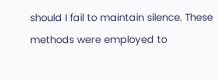should I fail to maintain silence. These methods were employed to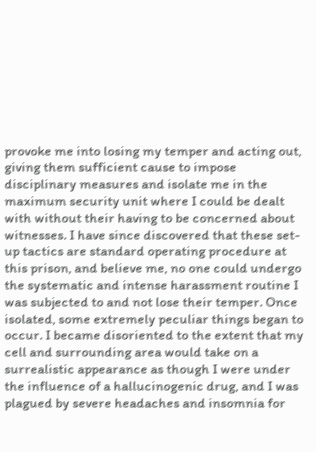provoke me into losing my temper and acting out, giving them sufficient cause to impose disciplinary measures and isolate me in the maximum security unit where I could be dealt with without their having to be concerned about witnesses. I have since discovered that these set-up tactics are standard operating procedure at this prison, and believe me, no one could undergo the systematic and intense harassment routine I was subjected to and not lose their temper. Once isolated, some extremely peculiar things began to occur. I became disoriented to the extent that my cell and surrounding area would take on a surrealistic appearance as though I were under the influence of a hallucinogenic drug, and I was plagued by severe headaches and insomnia for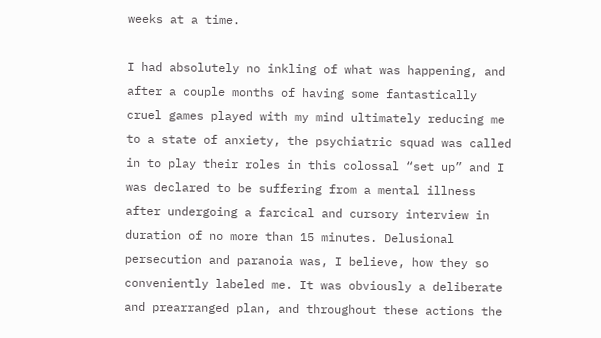weeks at a time.

I had absolutely no inkling of what was happening, and after a couple months of having some fantastically cruel games played with my mind ultimately reducing me to a state of anxiety, the psychiatric squad was called in to play their roles in this colossal “set up” and I was declared to be suffering from a mental illness after undergoing a farcical and cursory interview in duration of no more than 15 minutes. Delusional persecution and paranoia was, I believe, how they so conveniently labeled me. It was obviously a deliberate and prearranged plan, and throughout these actions the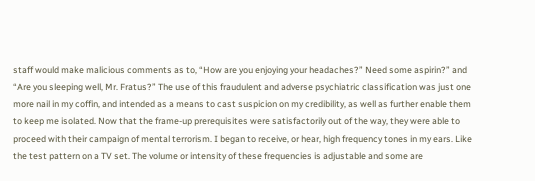staff would make malicious comments as to, “How are you enjoying your headaches?” Need some aspirin?” and “Are you sleeping well, Mr. Fratus?” The use of this fraudulent and adverse psychiatric classification was just one more nail in my coffin, and intended as a means to cast suspicion on my credibility, as well as further enable them to keep me isolated. Now that the frame-up prerequisites were satisfactorily out of the way, they were able to proceed with their campaign of mental terrorism. I began to receive, or hear, high frequency tones in my ears. Like the test pattern on a TV set. The volume or intensity of these frequencies is adjustable and some are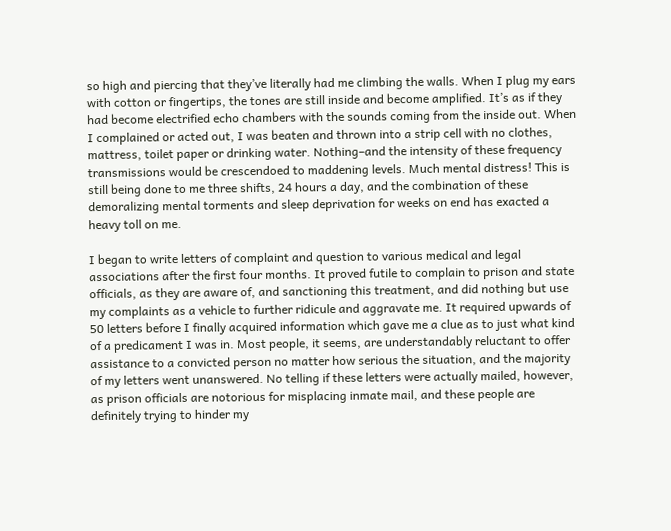so high and piercing that they’ve literally had me climbing the walls. When I plug my ears with cotton or fingertips, the tones are still inside and become amplified. It’s as if they had become electrified echo chambers with the sounds coming from the inside out. When I complained or acted out, I was beaten and thrown into a strip cell with no clothes, mattress, toilet paper or drinking water. Nothing–and the intensity of these frequency transmissions would be crescendoed to maddening levels. Much mental distress! This is still being done to me three shifts, 24 hours a day, and the combination of these demoralizing mental torments and sleep deprivation for weeks on end has exacted a heavy toll on me.

I began to write letters of complaint and question to various medical and legal associations after the first four months. It proved futile to complain to prison and state officials, as they are aware of, and sanctioning this treatment, and did nothing but use my complaints as a vehicle to further ridicule and aggravate me. It required upwards of 50 letters before I finally acquired information which gave me a clue as to just what kind of a predicament I was in. Most people, it seems, are understandably reluctant to offer assistance to a convicted person no matter how serious the situation, and the majority of my letters went unanswered. No telling if these letters were actually mailed, however, as prison officials are notorious for misplacing inmate mail, and these people are definitely trying to hinder my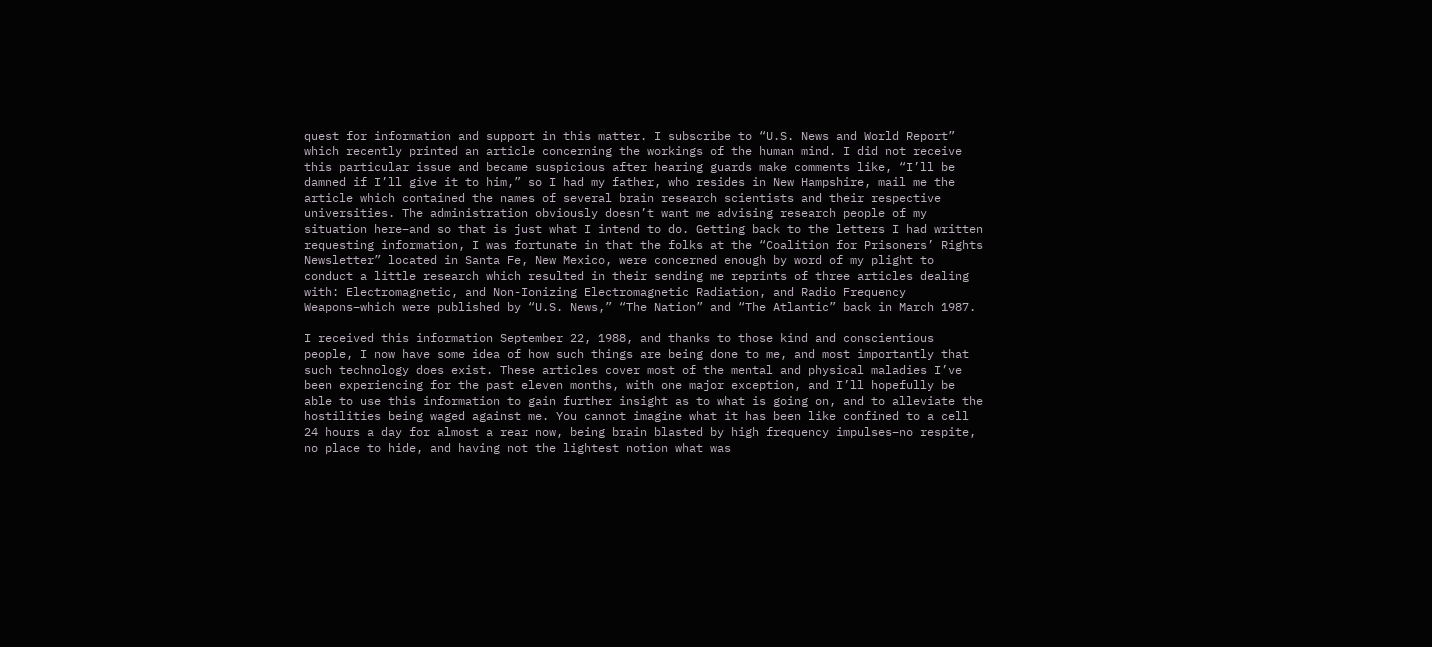quest for information and support in this matter. I subscribe to “U.S. News and World Report” which recently printed an article concerning the workings of the human mind. I did not receive this particular issue and became suspicious after hearing guards make comments like, “I’ll be damned if I’ll give it to him,” so I had my father, who resides in New Hampshire, mail me the article which contained the names of several brain research scientists and their respective universities. The administration obviously doesn’t want me advising research people of my situation here–and so that is just what I intend to do. Getting back to the letters I had written requesting information, I was fortunate in that the folks at the “Coalition for Prisoners’ Rights Newsletter” located in Santa Fe, New Mexico, were concerned enough by word of my plight to conduct a little research which resulted in their sending me reprints of three articles dealing with: Electromagnetic, and Non-Ionizing Electromagnetic Radiation, and Radio Frequency Weapons–which were published by “U.S. News,” “The Nation” and “The Atlantic” back in March 1987.

I received this information September 22, 1988, and thanks to those kind and conscientious people, I now have some idea of how such things are being done to me, and most importantly that such technology does exist. These articles cover most of the mental and physical maladies I’ve been experiencing for the past eleven months, with one major exception, and I’ll hopefully be able to use this information to gain further insight as to what is going on, and to alleviate the hostilities being waged against me. You cannot imagine what it has been like confined to a cell 24 hours a day for almost a rear now, being brain blasted by high frequency impulses–no respite, no place to hide, and having not the lightest notion what was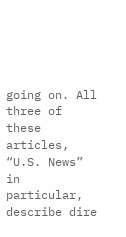going on. All three of these articles, “U.S. News” in particular, describe dire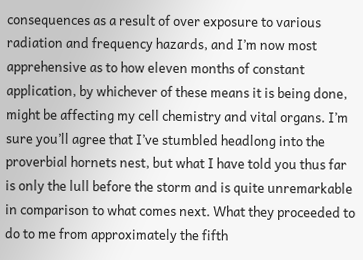consequences as a result of over exposure to various radiation and frequency hazards, and I’m now most apprehensive as to how eleven months of constant application, by whichever of these means it is being done, might be affecting my cell chemistry and vital organs. I’m sure you’ll agree that I’ve stumbled headlong into the proverbial hornets nest, but what I have told you thus far is only the lull before the storm and is quite unremarkable in comparison to what comes next. What they proceeded to do to me from approximately the fifth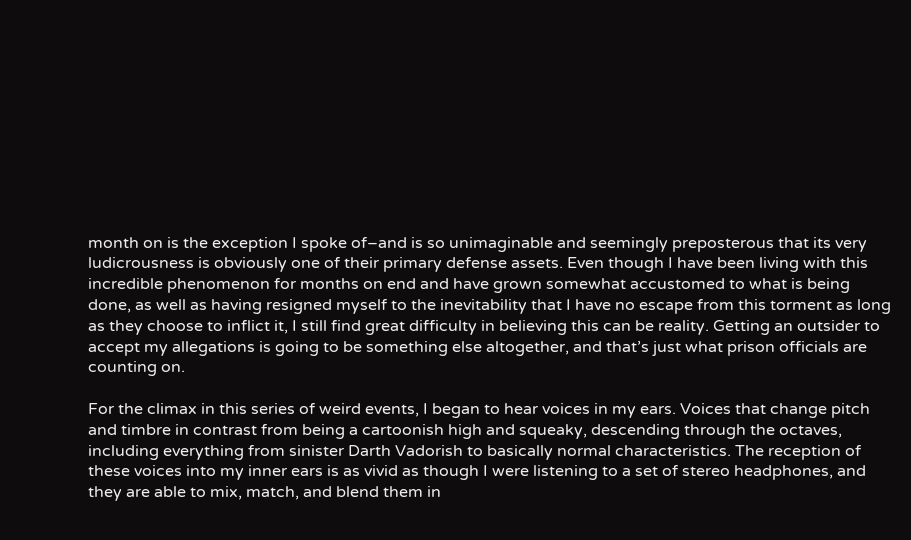month on is the exception I spoke of–and is so unimaginable and seemingly preposterous that its very ludicrousness is obviously one of their primary defense assets. Even though I have been living with this incredible phenomenon for months on end and have grown somewhat accustomed to what is being done, as well as having resigned myself to the inevitability that I have no escape from this torment as long as they choose to inflict it, I still find great difficulty in believing this can be reality. Getting an outsider to accept my allegations is going to be something else altogether, and that’s just what prison officials are counting on.

For the climax in this series of weird events, I began to hear voices in my ears. Voices that change pitch and timbre in contrast from being a cartoonish high and squeaky, descending through the octaves, including everything from sinister Darth Vadorish to basically normal characteristics. The reception of these voices into my inner ears is as vivid as though I were listening to a set of stereo headphones, and they are able to mix, match, and blend them in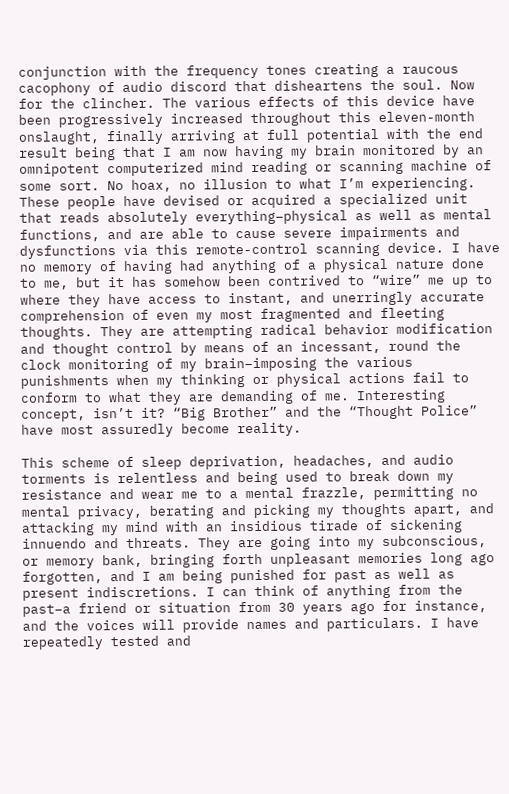conjunction with the frequency tones creating a raucous cacophony of audio discord that disheartens the soul. Now for the clincher. The various effects of this device have been progressively increased throughout this eleven-month onslaught, finally arriving at full potential with the end result being that I am now having my brain monitored by an omnipotent computerized mind reading or scanning machine of some sort. No hoax, no illusion to what I’m experiencing. These people have devised or acquired a specialized unit that reads absolutely everything–physical as well as mental functions, and are able to cause severe impairments and dysfunctions via this remote-control scanning device. I have no memory of having had anything of a physical nature done to me, but it has somehow been contrived to “wire” me up to where they have access to instant, and unerringly accurate comprehension of even my most fragmented and fleeting thoughts. They are attempting radical behavior modification and thought control by means of an incessant, round the clock monitoring of my brain–imposing the various punishments when my thinking or physical actions fail to conform to what they are demanding of me. Interesting concept, isn’t it? “Big Brother” and the “Thought Police” have most assuredly become reality.

This scheme of sleep deprivation, headaches, and audio torments is relentless and being used to break down my resistance and wear me to a mental frazzle, permitting no mental privacy, berating and picking my thoughts apart, and attacking my mind with an insidious tirade of sickening innuendo and threats. They are going into my subconscious, or memory bank, bringing forth unpleasant memories long ago forgotten, and I am being punished for past as well as present indiscretions. I can think of anything from the past–a friend or situation from 30 years ago for instance, and the voices will provide names and particulars. I have repeatedly tested and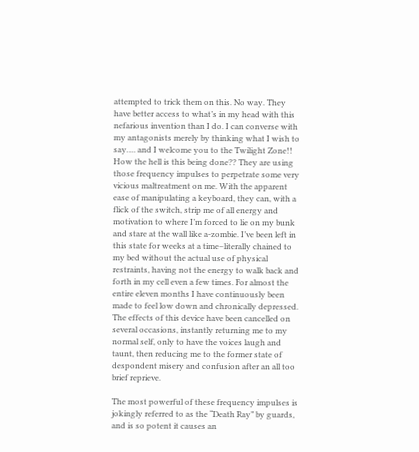attempted to trick them on this. No way. They have better access to what’s in my head with this nefarious invention than I do. I can converse with my antagonists merely by thinking what I wish to say…. and I welcome you to the Twilight Zone!! How the hell is this being done?? They are using those frequency impulses to perpetrate some very vicious maltreatment on me. With the apparent ease of manipulating a keyboard, they can, with a flick of the switch, strip me of all energy and motivation to where I’m forced to lie on my bunk and stare at the wall like a-zombie. I’ve been left in this state for weeks at a time–literally chained to my bed without the actual use of physical restraints, having not the energy to walk back and forth in my cell even a few times. For almost the entire eleven months I have continuously been made to feel low down and chronically depressed. The effects of this device have been cancelled on several occasions, instantly returning me to my normal self, only to have the voices laugh and taunt, then reducing me to the former state of despondent misery and confusion after an all too brief reprieve.

The most powerful of these frequency impulses is jokingly referred to as the “Death Ray” by guards, and is so potent it causes an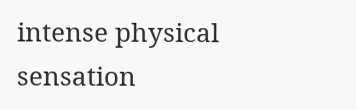intense physical sensation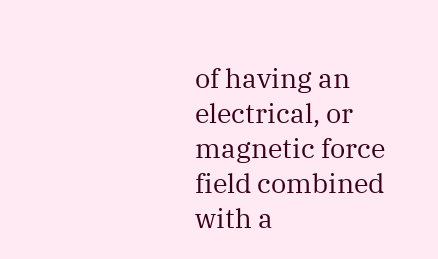of having an electrical, or magnetic force field combined with a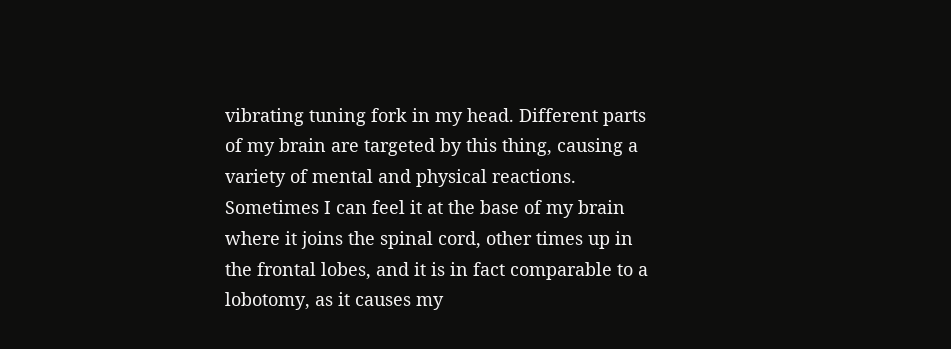vibrating tuning fork in my head. Different parts of my brain are targeted by this thing, causing a variety of mental and physical reactions. Sometimes I can feel it at the base of my brain where it joins the spinal cord, other times up in the frontal lobes, and it is in fact comparable to a lobotomy, as it causes my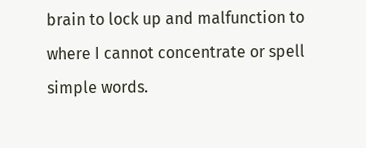brain to lock up and malfunction to where I cannot concentrate or spell simple words.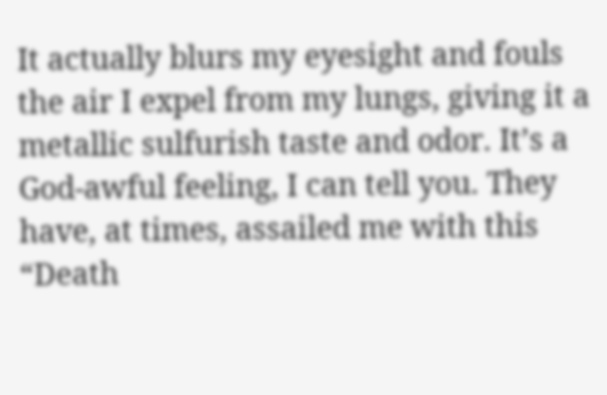It actually blurs my eyesight and fouls the air I expel from my lungs, giving it a metallic sulfurish taste and odor. It’s a God-awful feeling, I can tell you. They have, at times, assailed me with this “Death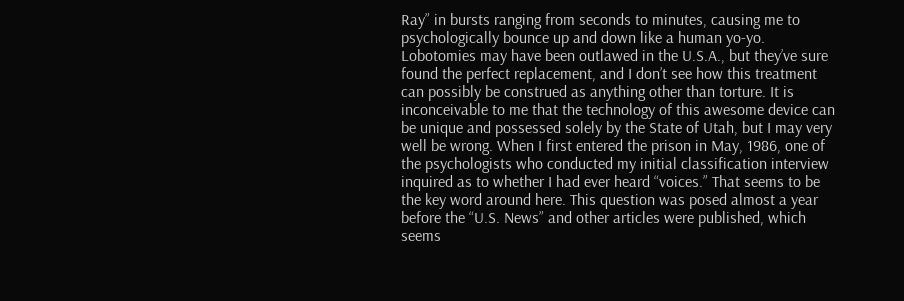Ray” in bursts ranging from seconds to minutes, causing me to psychologically bounce up and down like a human yo-yo. Lobotomies may have been outlawed in the U.S.A., but they’ve sure found the perfect replacement, and I don’t see how this treatment can possibly be construed as anything other than torture. It is inconceivable to me that the technology of this awesome device can be unique and possessed solely by the State of Utah, but I may very well be wrong. When I first entered the prison in May, 1986, one of the psychologists who conducted my initial classification interview inquired as to whether I had ever heard “voices.” That seems to be the key word around here. This question was posed almost a year before the “U.S. News” and other articles were published, which seems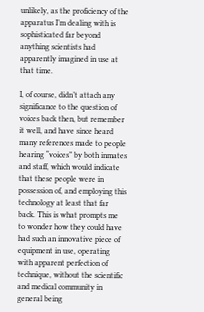unlikely, as the proficiency of the apparatus I’m dealing with is sophisticated far beyond anything scientists had apparently imagined in use at that time.

I, of course, didn’t attach any significance to the question of voices back then, but remember it well, and have since heard many references made to people hearing “voices” by both inmates and staff, which would indicate that these people were in possession of, and employing this technology at least that far back. This is what prompts me to wonder how they could have had such an innovative piece of equipment in use, operating with apparent perfection of technique, without the scientific and medical community in general being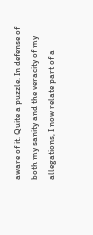aware of it. Quite a puzzle. In defense of both my sanity and the veracity of my allegations, I now relate part of a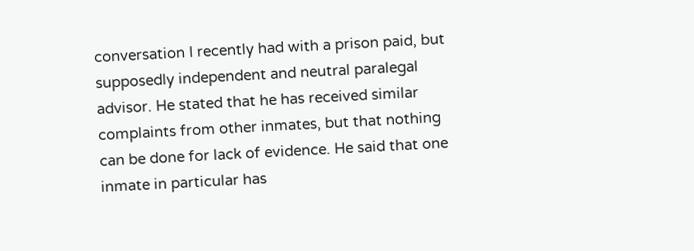conversation I recently had with a prison paid, but supposedly independent and neutral paralegal advisor. He stated that he has received similar complaints from other inmates, but that nothing can be done for lack of evidence. He said that one inmate in particular has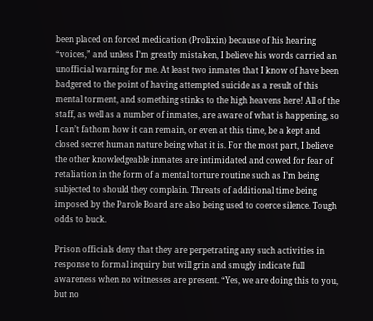been placed on forced medication (Prolixin) because of his hearing “voices,” and unless I’m greatly mistaken, I believe his words carried an unofficial warning for me. At least two inmates that I know of have been badgered to the point of having attempted suicide as a result of this mental torment, and something stinks to the high heavens here! All of the staff, as well as a number of inmates, are aware of what is happening, so I can’t fathom how it can remain, or even at this time, be a kept and closed secret human nature being what it is. For the most part, I believe the other knowledgeable inmates are intimidated and cowed for fear of retaliation in the form of a mental torture routine such as I’m being subjected to should they complain. Threats of additional time being imposed by the Parole Board are also being used to coerce silence. Tough odds to buck.

Prison officials deny that they are perpetrating any such activities in response to formal inquiry but will grin and smugly indicate full awareness when no witnesses are present. “Yes, we are doing this to you, but no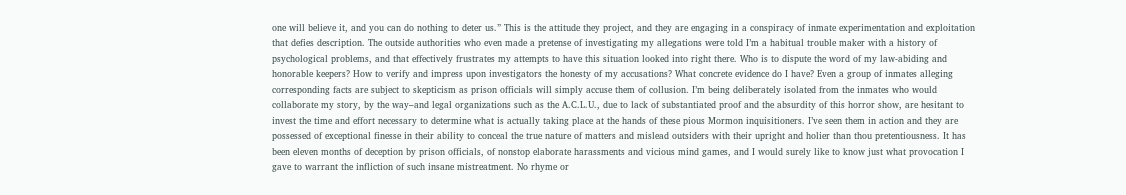one will believe it, and you can do nothing to deter us.” This is the attitude they project, and they are engaging in a conspiracy of inmate experimentation and exploitation that defies description. The outside authorities who even made a pretense of investigating my allegations were told I’m a habitual trouble maker with a history of psychological problems, and that effectively frustrates my attempts to have this situation looked into right there. Who is to dispute the word of my law-abiding and honorable keepers? How to verify and impress upon investigators the honesty of my accusations? What concrete evidence do I have? Even a group of inmates alleging corresponding facts are subject to skepticism as prison officials will simply accuse them of collusion. I’m being deliberately isolated from the inmates who would collaborate my story, by the way–and legal organizations such as the A.C.L.U., due to lack of substantiated proof and the absurdity of this horror show, are hesitant to invest the time and effort necessary to determine what is actually taking place at the hands of these pious Mormon inquisitioners. I’ve seen them in action and they are possessed of exceptional finesse in their ability to conceal the true nature of matters and mislead outsiders with their upright and holier than thou pretentiousness. It has been eleven months of deception by prison officials, of nonstop elaborate harassments and vicious mind games, and I would surely like to know just what provocation I gave to warrant the infliction of such insane mistreatment. No rhyme or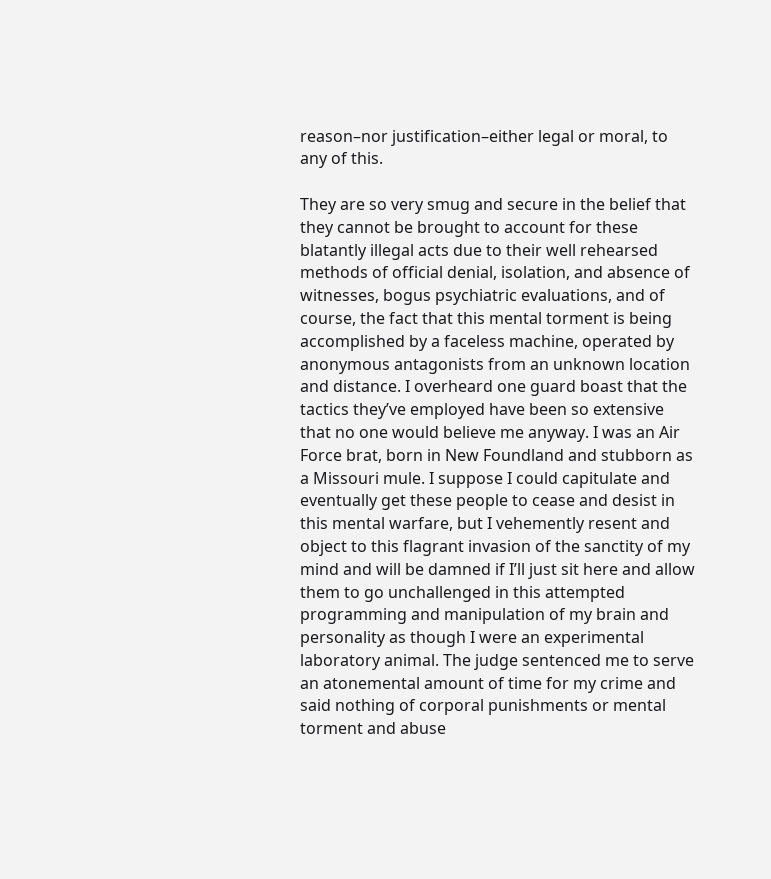reason–nor justification–either legal or moral, to any of this.

They are so very smug and secure in the belief that they cannot be brought to account for these blatantly illegal acts due to their well rehearsed methods of official denial, isolation, and absence of witnesses, bogus psychiatric evaluations, and of course, the fact that this mental torment is being accomplished by a faceless machine, operated by anonymous antagonists from an unknown location and distance. I overheard one guard boast that the tactics they’ve employed have been so extensive that no one would believe me anyway. I was an Air Force brat, born in New Foundland and stubborn as a Missouri mule. I suppose I could capitulate and eventually get these people to cease and desist in this mental warfare, but I vehemently resent and object to this flagrant invasion of the sanctity of my mind and will be damned if I’ll just sit here and allow them to go unchallenged in this attempted programming and manipulation of my brain and personality as though I were an experimental laboratory animal. The judge sentenced me to serve an atonemental amount of time for my crime and said nothing of corporal punishments or mental torment and abuse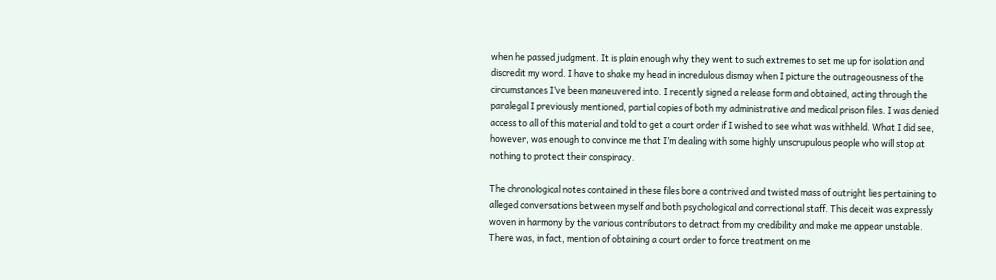when he passed judgment. It is plain enough why they went to such extremes to set me up for isolation and discredit my word. I have to shake my head in incredulous dismay when I picture the outrageousness of the circumstances I’ve been maneuvered into. I recently signed a release form and obtained, acting through the paralegal I previously mentioned, partial copies of both my administrative and medical prison files. I was denied access to all of this material and told to get a court order if I wished to see what was withheld. What I did see, however, was enough to convince me that I’m dealing with some highly unscrupulous people who will stop at nothing to protect their conspiracy.

The chronological notes contained in these files bore a contrived and twisted mass of outright lies pertaining to alleged conversations between myself and both psychological and correctional staff. This deceit was expressly woven in harmony by the various contributors to detract from my credibility and make me appear unstable. There was, in fact, mention of obtaining a court order to force treatment on me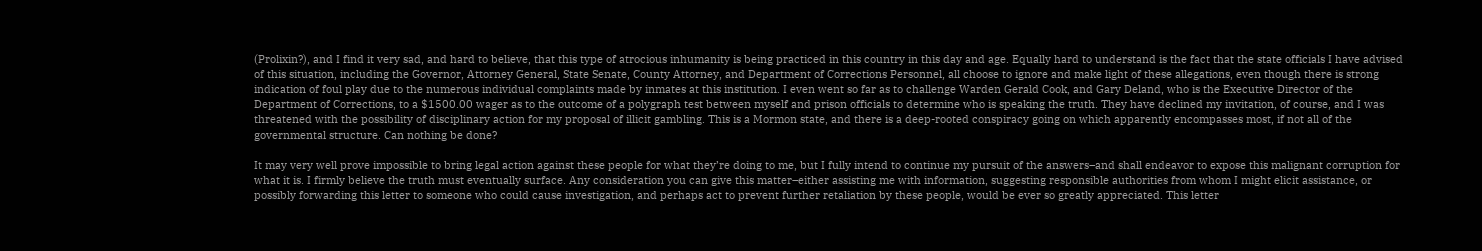(Prolixin?), and I find it very sad, and hard to believe, that this type of atrocious inhumanity is being practiced in this country in this day and age. Equally hard to understand is the fact that the state officials I have advised of this situation, including the Governor, Attorney General, State Senate, County Attorney, and Department of Corrections Personnel, all choose to ignore and make light of these allegations, even though there is strong indication of foul play due to the numerous individual complaints made by inmates at this institution. I even went so far as to challenge Warden Gerald Cook, and Gary Deland, who is the Executive Director of the Department of Corrections, to a $1500.00 wager as to the outcome of a polygraph test between myself and prison officials to determine who is speaking the truth. They have declined my invitation, of course, and I was threatened with the possibility of disciplinary action for my proposal of illicit gambling. This is a Mormon state, and there is a deep-rooted conspiracy going on which apparently encompasses most, if not all of the governmental structure. Can nothing be done?

It may very well prove impossible to bring legal action against these people for what they’re doing to me, but I fully intend to continue my pursuit of the answers–and shall endeavor to expose this malignant corruption for what it is. I firmly believe the truth must eventually surface. Any consideration you can give this matter–either assisting me with information, suggesting responsible authorities from whom I might elicit assistance, or possibly forwarding this letter to someone who could cause investigation, and perhaps act to prevent further retaliation by these people, would be ever so greatly appreciated. This letter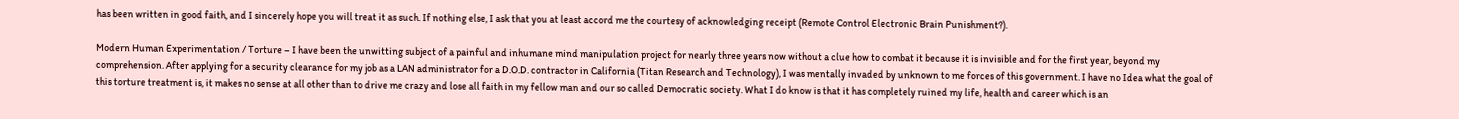has been written in good faith, and I sincerely hope you will treat it as such. If nothing else, I ask that you at least accord me the courtesy of acknowledging receipt (Remote Control Electronic Brain Punishment?).

Modern Human Experimentation / Torture – I have been the unwitting subject of a painful and inhumane mind manipulation project for nearly three years now without a clue how to combat it because it is invisible and for the first year, beyond my comprehension. After applying for a security clearance for my job as a LAN administrator for a D.O.D. contractor in California (Titan Research and Technology), I was mentally invaded by unknown to me forces of this government. I have no Idea what the goal of this torture treatment is, it makes no sense at all other than to drive me crazy and lose all faith in my fellow man and our so called Democratic society. What I do know is that it has completely ruined my life, health and career which is an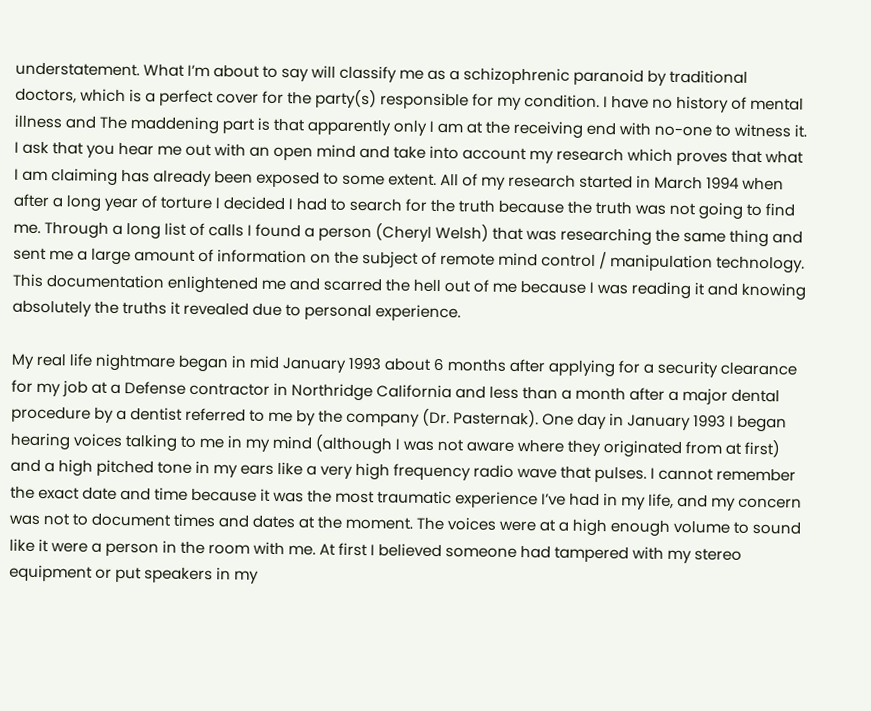understatement. What I’m about to say will classify me as a schizophrenic paranoid by traditional doctors, which is a perfect cover for the party(s) responsible for my condition. I have no history of mental illness and The maddening part is that apparently only I am at the receiving end with no-one to witness it. I ask that you hear me out with an open mind and take into account my research which proves that what I am claiming has already been exposed to some extent. All of my research started in March 1994 when after a long year of torture I decided I had to search for the truth because the truth was not going to find me. Through a long list of calls I found a person (Cheryl Welsh) that was researching the same thing and sent me a large amount of information on the subject of remote mind control / manipulation technology. This documentation enlightened me and scarred the hell out of me because I was reading it and knowing absolutely the truths it revealed due to personal experience.

My real life nightmare began in mid January 1993 about 6 months after applying for a security clearance for my job at a Defense contractor in Northridge California and less than a month after a major dental procedure by a dentist referred to me by the company (Dr. Pasternak). One day in January 1993 I began hearing voices talking to me in my mind (although I was not aware where they originated from at first) and a high pitched tone in my ears like a very high frequency radio wave that pulses. I cannot remember the exact date and time because it was the most traumatic experience I’ve had in my life, and my concern was not to document times and dates at the moment. The voices were at a high enough volume to sound like it were a person in the room with me. At first I believed someone had tampered with my stereo equipment or put speakers in my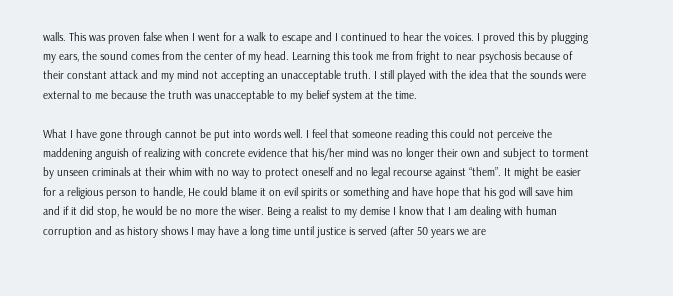walls. This was proven false when I went for a walk to escape and I continued to hear the voices. I proved this by plugging my ears, the sound comes from the center of my head. Learning this took me from fright to near psychosis because of their constant attack and my mind not accepting an unacceptable truth. I still played with the idea that the sounds were external to me because the truth was unacceptable to my belief system at the time.

What I have gone through cannot be put into words well. I feel that someone reading this could not perceive the maddening anguish of realizing with concrete evidence that his/her mind was no longer their own and subject to torment by unseen criminals at their whim with no way to protect oneself and no legal recourse against “them”. It might be easier for a religious person to handle, He could blame it on evil spirits or something and have hope that his god will save him and if it did stop, he would be no more the wiser. Being a realist to my demise I know that I am dealing with human corruption and as history shows I may have a long time until justice is served (after 50 years we are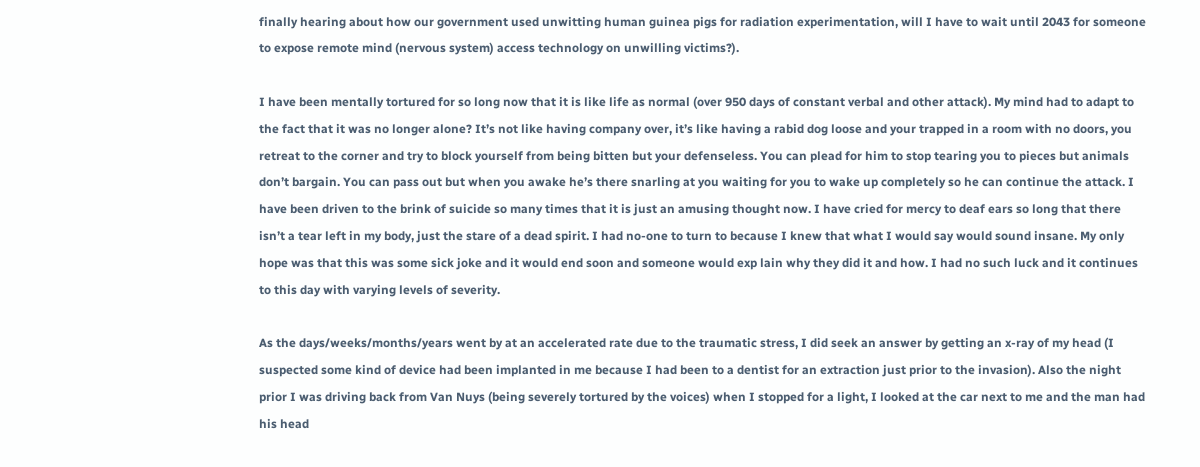finally hearing about how our government used unwitting human guinea pigs for radiation experimentation, will I have to wait until 2043 for someone to expose remote mind (nervous system) access technology on unwilling victims?).

I have been mentally tortured for so long now that it is like life as normal (over 950 days of constant verbal and other attack). My mind had to adapt to the fact that it was no longer alone? It’s not like having company over, it’s like having a rabid dog loose and your trapped in a room with no doors, you retreat to the corner and try to block yourself from being bitten but your defenseless. You can plead for him to stop tearing you to pieces but animals don’t bargain. You can pass out but when you awake he’s there snarling at you waiting for you to wake up completely so he can continue the attack. I have been driven to the brink of suicide so many times that it is just an amusing thought now. I have cried for mercy to deaf ears so long that there isn’t a tear left in my body, just the stare of a dead spirit. I had no-one to turn to because I knew that what I would say would sound insane. My only hope was that this was some sick joke and it would end soon and someone would exp lain why they did it and how. I had no such luck and it continues to this day with varying levels of severity.

As the days/weeks/months/years went by at an accelerated rate due to the traumatic stress, I did seek an answer by getting an x-ray of my head (I suspected some kind of device had been implanted in me because I had been to a dentist for an extraction just prior to the invasion). Also the night prior I was driving back from Van Nuys (being severely tortured by the voices) when I stopped for a light, I looked at the car next to me and the man had his head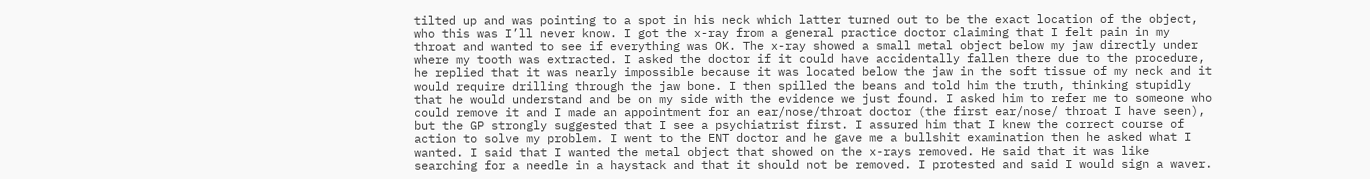tilted up and was pointing to a spot in his neck which latter turned out to be the exact location of the object, who this was I’ll never know. I got the x-ray from a general practice doctor claiming that I felt pain in my throat and wanted to see if everything was OK. The x-ray showed a small metal object below my jaw directly under where my tooth was extracted. I asked the doctor if it could have accidentally fallen there due to the procedure, he replied that it was nearly impossible because it was located below the jaw in the soft tissue of my neck and it would require drilling through the jaw bone. I then spilled the beans and told him the truth, thinking stupidly that he would understand and be on my side with the evidence we just found. I asked him to refer me to someone who could remove it and I made an appointment for an ear/nose/throat doctor (the first ear/nose/ throat I have seen), but the GP strongly suggested that I see a psychiatrist first. I assured him that I knew the correct course of action to solve my problem. I went to the ENT doctor and he gave me a bullshit examination then he asked what I wanted. I said that I wanted the metal object that showed on the x-rays removed. He said that it was like searching for a needle in a haystack and that it should not be removed. I protested and said I would sign a waver.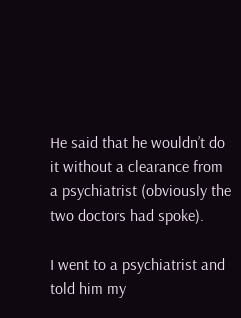He said that he wouldn’t do it without a clearance from a psychiatrist (obviously the two doctors had spoke).

I went to a psychiatrist and told him my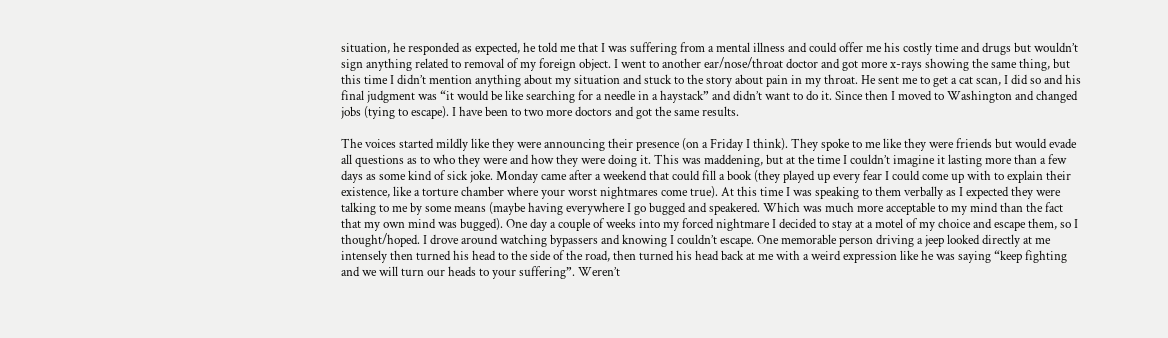situation, he responded as expected, he told me that I was suffering from a mental illness and could offer me his costly time and drugs but wouldn’t sign anything related to removal of my foreign object. I went to another ear/nose/throat doctor and got more x-rays showing the same thing, but this time I didn’t mention anything about my situation and stuck to the story about pain in my throat. He sent me to get a cat scan, I did so and his final judgment was “it would be like searching for a needle in a haystack” and didn’t want to do it. Since then I moved to Washington and changed jobs (tying to escape). I have been to two more doctors and got the same results.

The voices started mildly like they were announcing their presence (on a Friday I think). They spoke to me like they were friends but would evade all questions as to who they were and how they were doing it. This was maddening, but at the time I couldn’t imagine it lasting more than a few days as some kind of sick joke. Monday came after a weekend that could fill a book (they played up every fear I could come up with to explain their existence, like a torture chamber where your worst nightmares come true). At this time I was speaking to them verbally as I expected they were talking to me by some means (maybe having everywhere I go bugged and speakered. Which was much more acceptable to my mind than the fact that my own mind was bugged). One day a couple of weeks into my forced nightmare I decided to stay at a motel of my choice and escape them, so I thought/hoped. I drove around watching bypassers and knowing I couldn’t escape. One memorable person driving a jeep looked directly at me intensely then turned his head to the side of the road, then turned his head back at me with a weird expression like he was saying “keep fighting and we will turn our heads to your suffering”. Weren’t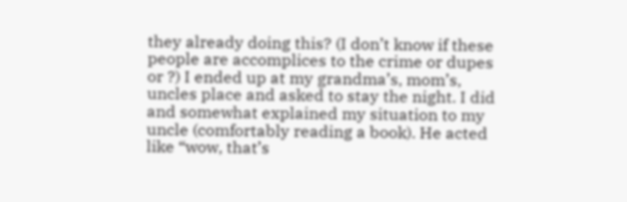they already doing this? (I don’t know if these people are accomplices to the crime or dupes or ?) I ended up at my grandma’s, mom’s, uncles place and asked to stay the night. I did and somewhat explained my situation to my uncle (comfortably reading a book). He acted like “wow, that’s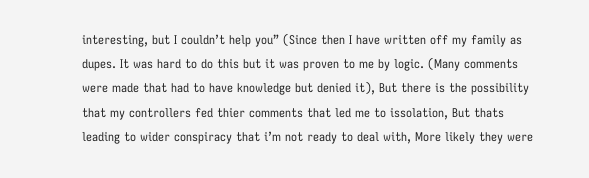interesting, but I couldn’t help you” (Since then I have written off my family as dupes. It was hard to do this but it was proven to me by logic. (Many comments were made that had to have knowledge but denied it), But there is the possibility that my controllers fed thier comments that led me to issolation, But thats leading to wider conspiracy that i’m not ready to deal with, More likely they were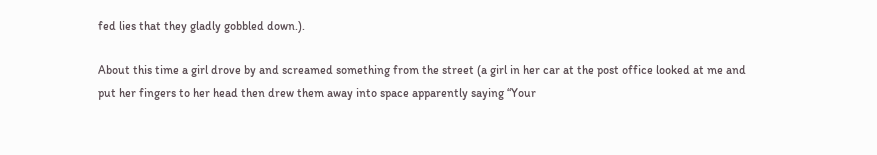fed lies that they gladly gobbled down.).

About this time a girl drove by and screamed something from the street (a girl in her car at the post office looked at me and put her fingers to her head then drew them away into space apparently saying “Your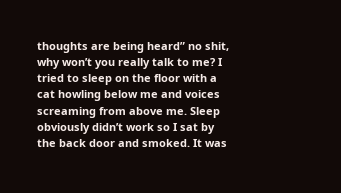thoughts are being heard” no shit, why won’t you really talk to me? I tried to sleep on the floor with a cat howling below me and voices screaming from above me. Sleep obviously didn’t work so I sat by the back door and smoked. It was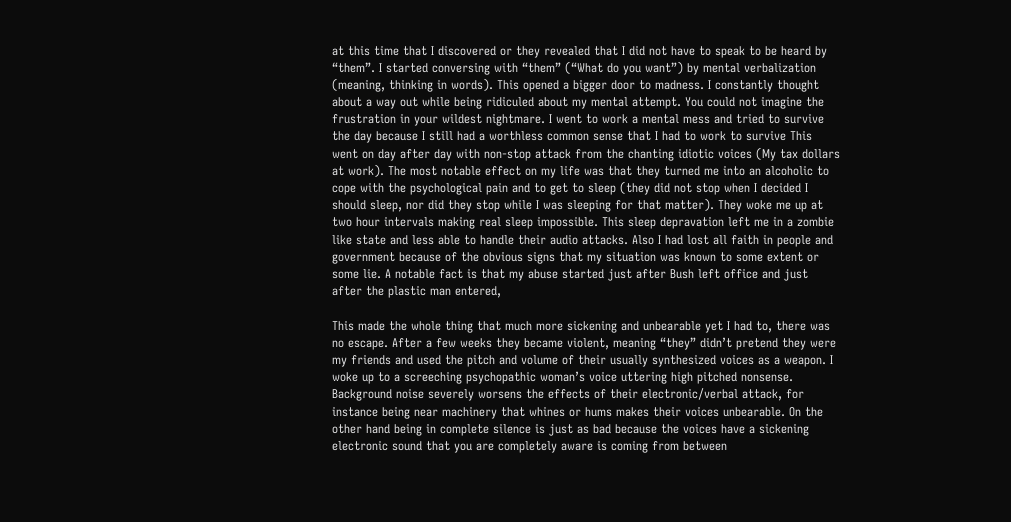at this time that I discovered or they revealed that I did not have to speak to be heard by “them”. I started conversing with “them” (“What do you want”) by mental verbalization (meaning, thinking in words). This opened a bigger door to madness. I constantly thought about a way out while being ridiculed about my mental attempt. You could not imagine the frustration in your wildest nightmare. I went to work a mental mess and tried to survive the day because I still had a worthless common sense that I had to work to survive This went on day after day with non-stop attack from the chanting idiotic voices (My tax dollars at work). The most notable effect on my life was that they turned me into an alcoholic to cope with the psychological pain and to get to sleep (they did not stop when I decided I should sleep, nor did they stop while I was sleeping for that matter). They woke me up at two hour intervals making real sleep impossible. This sleep depravation left me in a zombie like state and less able to handle their audio attacks. Also I had lost all faith in people and government because of the obvious signs that my situation was known to some extent or some lie. A notable fact is that my abuse started just after Bush left office and just after the plastic man entered,

This made the whole thing that much more sickening and unbearable yet I had to, there was no escape. After a few weeks they became violent, meaning “they” didn’t pretend they were my friends and used the pitch and volume of their usually synthesized voices as a weapon. I woke up to a screeching psychopathic woman’s voice uttering high pitched nonsense. Background noise severely worsens the effects of their electronic/verbal attack, for instance being near machinery that whines or hums makes their voices unbearable. On the other hand being in complete silence is just as bad because the voices have a sickening electronic sound that you are completely aware is coming from between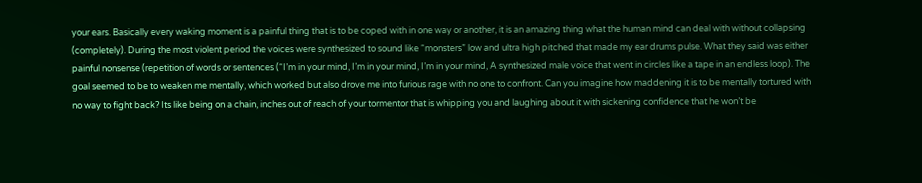your ears. Basically every waking moment is a painful thing that is to be coped with in one way or another, it is an amazing thing what the human mind can deal with without collapsing (completely). During the most violent period the voices were synthesized to sound like “monsters” low and ultra high pitched that made my ear drums pulse. What they said was either painful nonsense (repetition of words or sentences (“I’m in your mind, I’m in your mind, I’m in your mind, A synthesized male voice that went in circles like a tape in an endless loop). The goal seemed to be to weaken me mentally, which worked but also drove me into furious rage with no one to confront. Can you imagine how maddening it is to be mentally tortured with no way to fight back? Its like being on a chain, inches out of reach of your tormentor that is whipping you and laughing about it with sickening confidence that he won’t be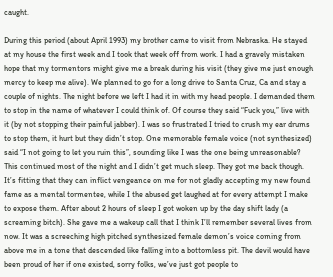caught.

During this period (about April 1993) my brother came to visit from Nebraska. He stayed at my house the first week and I took that week off from work. I had a gravely mistaken hope that my tormentors might give me a break during his visit (they give me just enough mercy to keep me alive). We planned to go for a long drive to Santa Cruz, Ca and stay a couple of nights. The night before we left I had it in with my head people. I demanded them to stop in the name of whatever I could think of. Of course they said “Fuck you,” live with it (by not stopping their painful jabber). I was so frustrated I tried to crush my ear drums to stop them, it hurt but they didn’t stop. One memorable female voice (not synthesized) said “I not going to let you ruin this”, sounding like I was the one being unreasonable? This continued most of the night and I didn’t get much sleep. They got me back though. It’s fitting that they can inflict vengeance on me for not gladly accepting my new found fame as a mental tormentee, while I the abused get laughed at for every attempt I make to expose them. After about 2 hours of sleep I got woken up by the day shift lady (a screaming bitch). She gave me a wakeup call that I think I’ll remember several lives from now. It was a screeching high pitched synthesized female demon’s voice coming from above me in a tone that descended like falling into a bottomless pit. The devil would have been proud of her if one existed, sorry folks, we’ve just got people to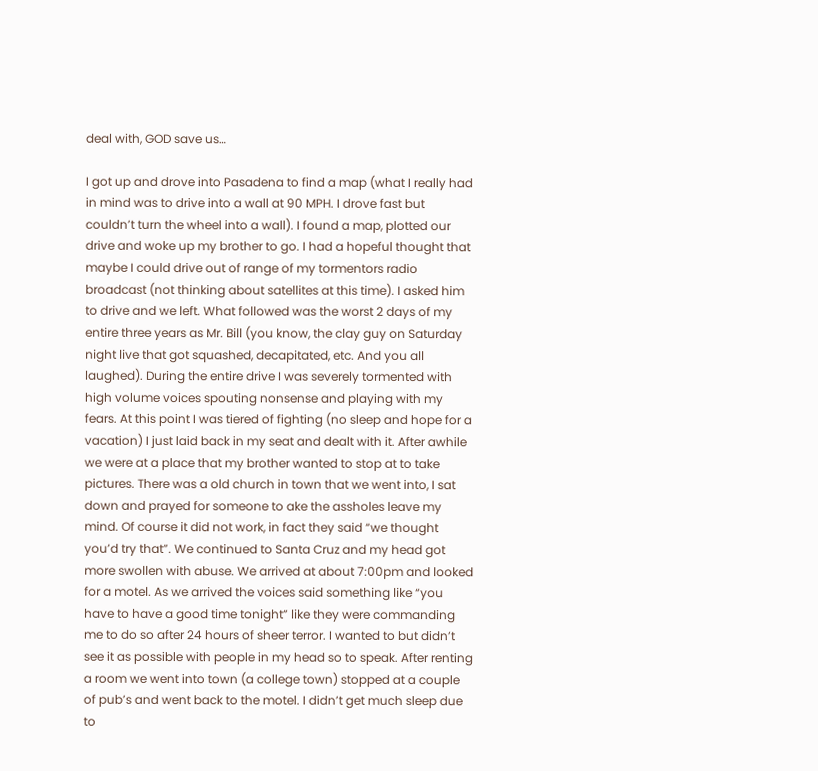deal with, GOD save us…

I got up and drove into Pasadena to find a map (what I really had in mind was to drive into a wall at 90 MPH. I drove fast but couldn’t turn the wheel into a wall). I found a map, plotted our drive and woke up my brother to go. I had a hopeful thought that maybe I could drive out of range of my tormentors radio broadcast (not thinking about satellites at this time). I asked him to drive and we left. What followed was the worst 2 days of my entire three years as Mr. Bill (you know, the clay guy on Saturday night live that got squashed, decapitated, etc. And you all laughed). During the entire drive I was severely tormented with high volume voices spouting nonsense and playing with my fears. At this point I was tiered of fighting (no sleep and hope for a vacation) I just laid back in my seat and dealt with it. After awhile we were at a place that my brother wanted to stop at to take pictures. There was a old church in town that we went into, I sat down and prayed for someone to ake the assholes leave my mind. Of course it did not work, in fact they said “we thought you’d try that”. We continued to Santa Cruz and my head got more swollen with abuse. We arrived at about 7:00pm and looked for a motel. As we arrived the voices said something like “you have to have a good time tonight” like they were commanding me to do so after 24 hours of sheer terror. I wanted to but didn’t see it as possible with people in my head so to speak. After renting a room we went into town (a college town) stopped at a couple of pub’s and went back to the motel. I didn’t get much sleep due to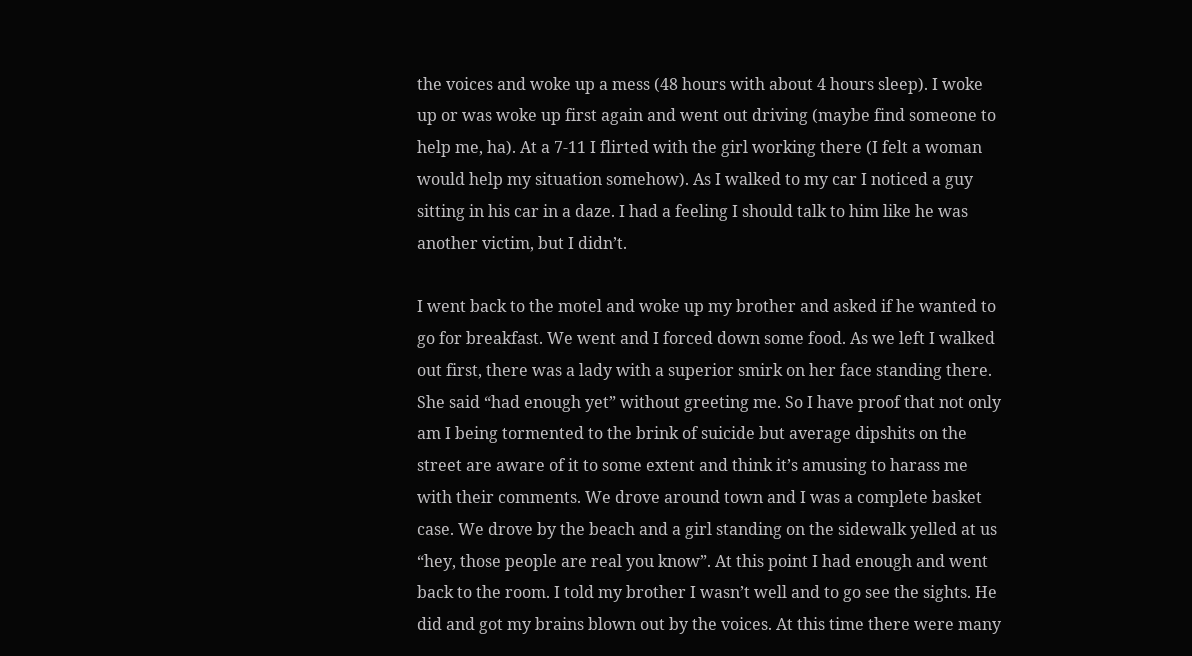the voices and woke up a mess (48 hours with about 4 hours sleep). I woke up or was woke up first again and went out driving (maybe find someone to help me, ha). At a 7-11 I flirted with the girl working there (I felt a woman would help my situation somehow). As I walked to my car I noticed a guy sitting in his car in a daze. I had a feeling I should talk to him like he was another victim, but I didn’t.

I went back to the motel and woke up my brother and asked if he wanted to go for breakfast. We went and I forced down some food. As we left I walked out first, there was a lady with a superior smirk on her face standing there. She said “had enough yet” without greeting me. So I have proof that not only am I being tormented to the brink of suicide but average dipshits on the street are aware of it to some extent and think it’s amusing to harass me with their comments. We drove around town and I was a complete basket case. We drove by the beach and a girl standing on the sidewalk yelled at us “hey, those people are real you know”. At this point I had enough and went back to the room. I told my brother I wasn’t well and to go see the sights. He did and got my brains blown out by the voices. At this time there were many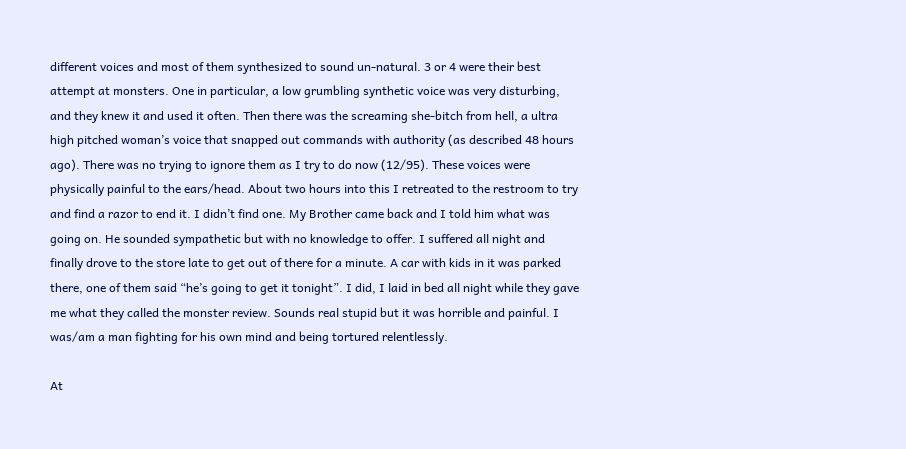different voices and most of them synthesized to sound un-natural. 3 or 4 were their best attempt at monsters. One in particular, a low grumbling synthetic voice was very disturbing, and they knew it and used it often. Then there was the screaming she-bitch from hell, a ultra high pitched woman’s voice that snapped out commands with authority (as described 48 hours ago). There was no trying to ignore them as I try to do now (12/95). These voices were physically painful to the ears/head. About two hours into this I retreated to the restroom to try and find a razor to end it. I didn’t find one. My Brother came back and I told him what was going on. He sounded sympathetic but with no knowledge to offer. I suffered all night and finally drove to the store late to get out of there for a minute. A car with kids in it was parked there, one of them said “he’s going to get it tonight”. I did, I laid in bed all night while they gave me what they called the monster review. Sounds real stupid but it was horrible and painful. I was/am a man fighting for his own mind and being tortured relentlessly.

At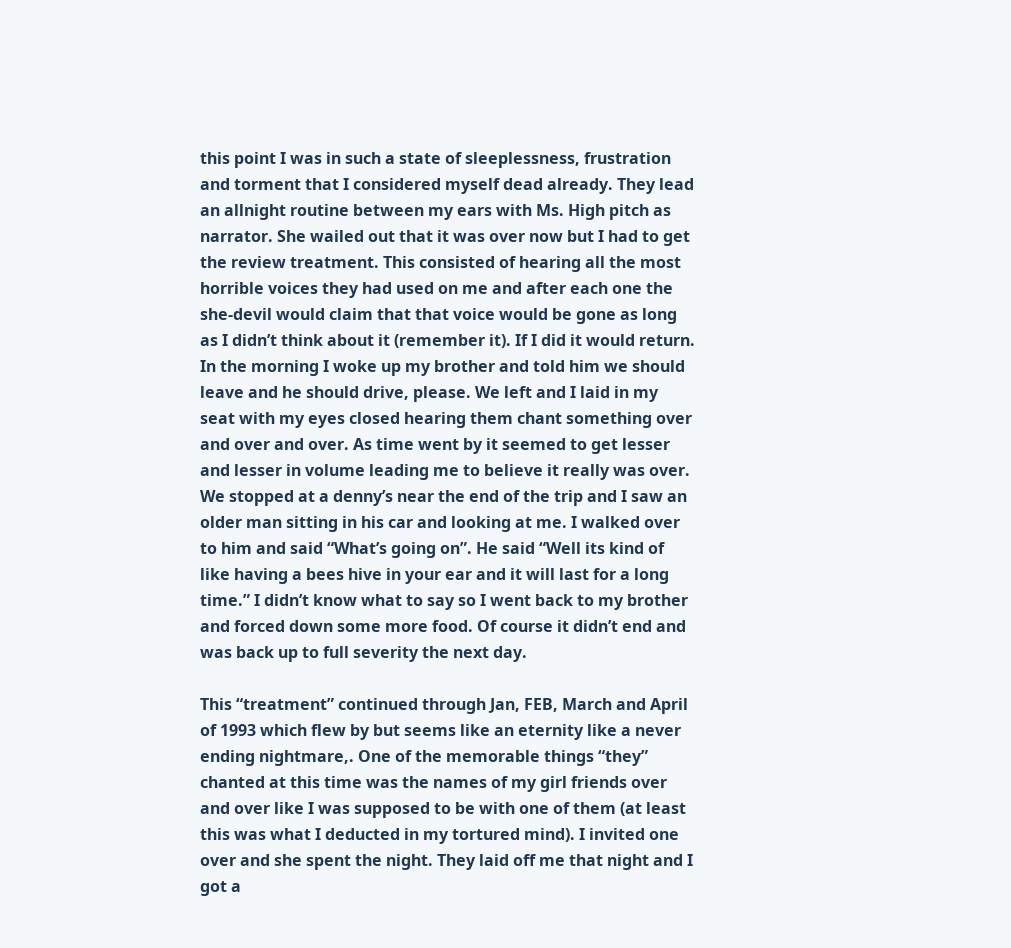this point I was in such a state of sleeplessness, frustration and torment that I considered myself dead already. They lead an allnight routine between my ears with Ms. High pitch as narrator. She wailed out that it was over now but I had to get the review treatment. This consisted of hearing all the most horrible voices they had used on me and after each one the she-devil would claim that that voice would be gone as long as I didn’t think about it (remember it). If I did it would return. In the morning I woke up my brother and told him we should leave and he should drive, please. We left and I laid in my seat with my eyes closed hearing them chant something over and over and over. As time went by it seemed to get lesser and lesser in volume leading me to believe it really was over. We stopped at a denny’s near the end of the trip and I saw an older man sitting in his car and looking at me. I walked over to him and said “What’s going on”. He said “Well its kind of like having a bees hive in your ear and it will last for a long time.” I didn’t know what to say so I went back to my brother and forced down some more food. Of course it didn’t end and was back up to full severity the next day.

This “treatment” continued through Jan, FEB, March and April of 1993 which flew by but seems like an eternity like a never ending nightmare,. One of the memorable things “they” chanted at this time was the names of my girl friends over and over like I was supposed to be with one of them (at least this was what I deducted in my tortured mind). I invited one over and she spent the night. They laid off me that night and I got a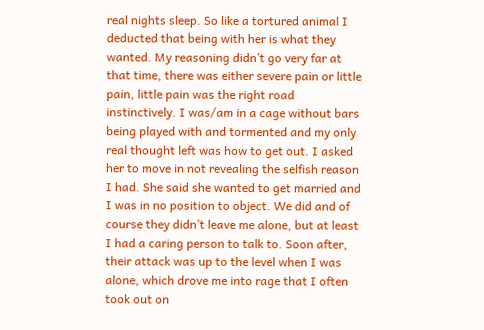real nights sleep. So like a tortured animal I deducted that being with her is what they wanted. My reasoning didn’t go very far at that time, there was either severe pain or little pain, little pain was the right road instinctively. I was/am in a cage without bars being played with and tormented and my only real thought left was how to get out. I asked her to move in not revealing the selfish reason I had. She said she wanted to get married and I was in no position to object. We did and of course they didn’t leave me alone, but at least I had a caring person to talk to. Soon after, their attack was up to the level when I was alone, which drove me into rage that I often took out on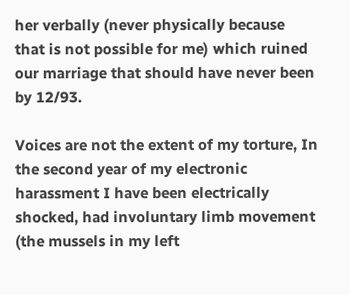her verbally (never physically because that is not possible for me) which ruined our marriage that should have never been by 12/93.

Voices are not the extent of my torture, In the second year of my electronic harassment I have been electrically shocked, had involuntary limb movement (the mussels in my left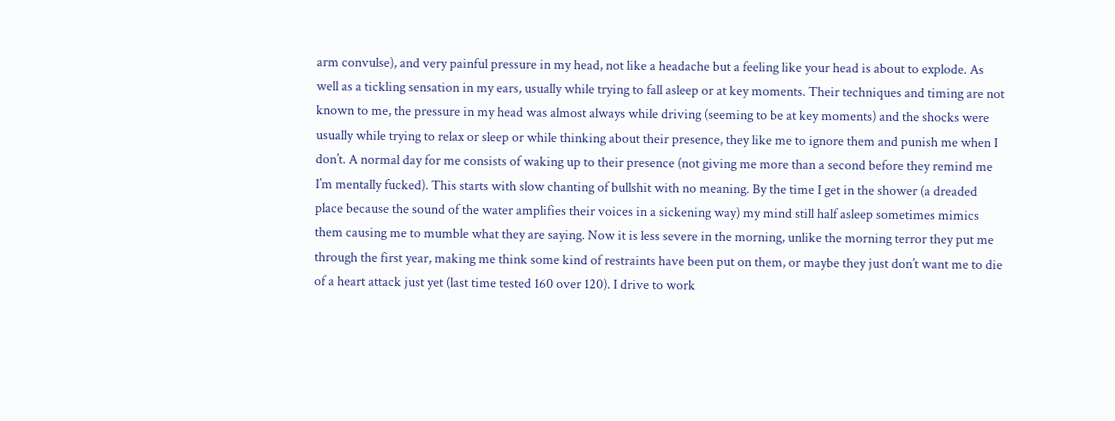arm convulse), and very painful pressure in my head, not like a headache but a feeling like your head is about to explode. As well as a tickling sensation in my ears, usually while trying to fall asleep or at key moments. Their techniques and timing are not known to me, the pressure in my head was almost always while driving (seeming to be at key moments) and the shocks were usually while trying to relax or sleep or while thinking about their presence, they like me to ignore them and punish me when I don’t. A normal day for me consists of waking up to their presence (not giving me more than a second before they remind me I’m mentally fucked). This starts with slow chanting of bullshit with no meaning. By the time I get in the shower (a dreaded place because the sound of the water amplifies their voices in a sickening way) my mind still half asleep sometimes mimics them causing me to mumble what they are saying. Now it is less severe in the morning, unlike the morning terror they put me through the first year, making me think some kind of restraints have been put on them, or maybe they just don’t want me to die of a heart attack just yet (last time tested 160 over 120). I drive to work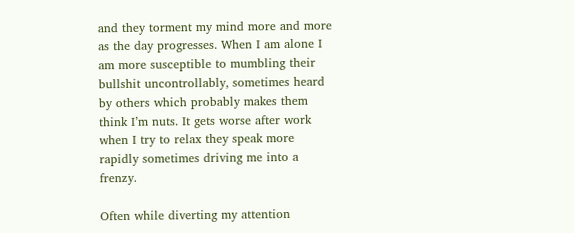and they torment my mind more and more as the day progresses. When I am alone I am more susceptible to mumbling their bullshit uncontrollably, sometimes heard by others which probably makes them think I’m nuts. It gets worse after work when I try to relax they speak more rapidly sometimes driving me into a frenzy.

Often while diverting my attention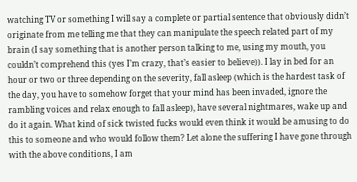watching TV or something I will say a complete or partial sentence that obviously didn’t originate from me telling me that they can manipulate the speech related part of my brain (I say something that is another person talking to me, using my mouth, you couldn’t comprehend this (yes I’m crazy, that’s easier to believe)). I lay in bed for an hour or two or three depending on the severity, fall asleep (which is the hardest task of the day, you have to somehow forget that your mind has been invaded, ignore the rambling voices and relax enough to fall asleep), have several nightmares, wake up and do it again. What kind of sick twisted fucks would even think it would be amusing to do this to someone and who would follow them? Let alone the suffering I have gone through with the above conditions, I am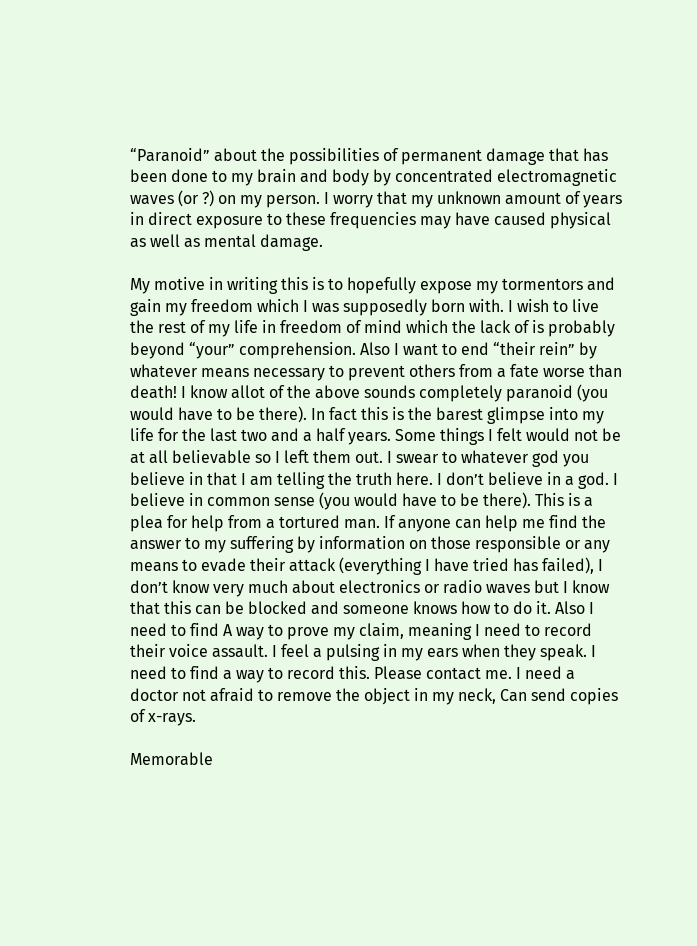“Paranoid” about the possibilities of permanent damage that has been done to my brain and body by concentrated electromagnetic waves (or ?) on my person. I worry that my unknown amount of years in direct exposure to these frequencies may have caused physical as well as mental damage.

My motive in writing this is to hopefully expose my tormentors and gain my freedom which I was supposedly born with. I wish to live the rest of my life in freedom of mind which the lack of is probably beyond “your” comprehension. Also I want to end “their rein” by whatever means necessary to prevent others from a fate worse than death! I know allot of the above sounds completely paranoid (you would have to be there). In fact this is the barest glimpse into my life for the last two and a half years. Some things I felt would not be at all believable so I left them out. I swear to whatever god you believe in that I am telling the truth here. I don’t believe in a god. I believe in common sense (you would have to be there). This is a plea for help from a tortured man. If anyone can help me find the answer to my suffering by information on those responsible or any means to evade their attack (everything I have tried has failed), I don’t know very much about electronics or radio waves but I know that this can be blocked and someone knows how to do it. Also I need to find A way to prove my claim, meaning I need to record their voice assault. I feel a pulsing in my ears when they speak. I need to find a way to record this. Please contact me. I need a doctor not afraid to remove the object in my neck, Can send copies of x-rays.

Memorable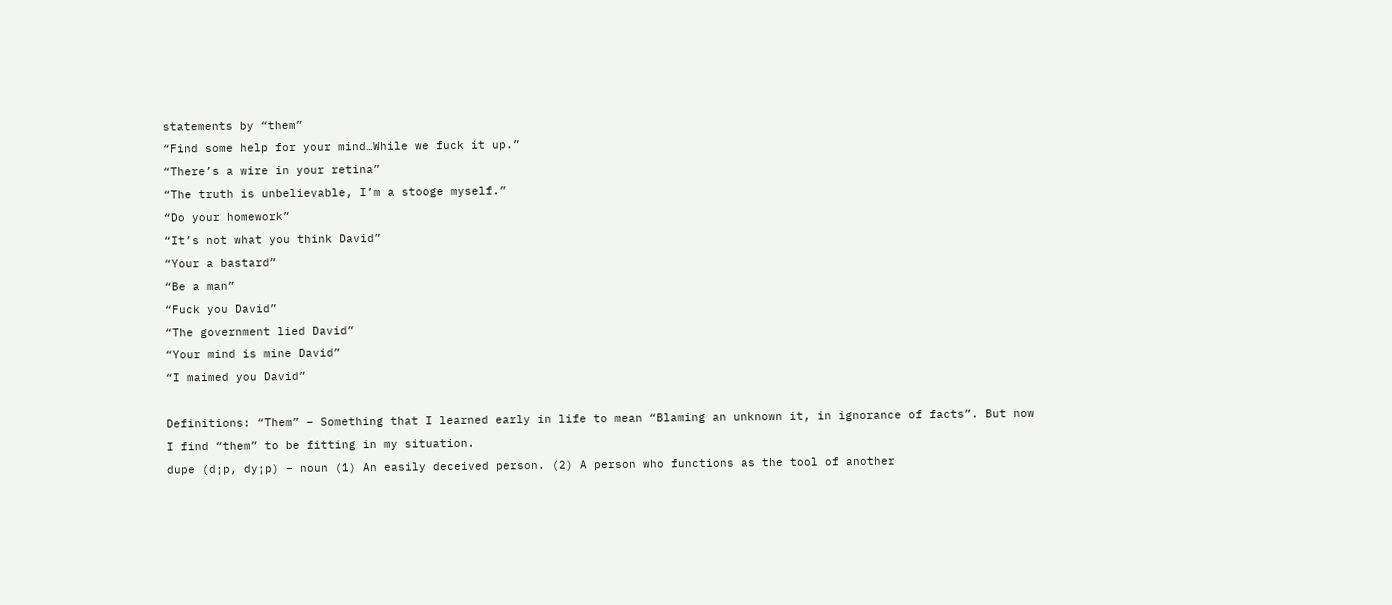statements by “them”
“Find some help for your mind…While we fuck it up.”
“There’s a wire in your retina”
“The truth is unbelievable, I’m a stooge myself.”
“Do your homework”
“It’s not what you think David”
“Your a bastard”
“Be a man”
“Fuck you David”
“The government lied David”
“Your mind is mine David”
“I maimed you David”

Definitions: “Them” – Something that I learned early in life to mean “Blaming an unknown it, in ignorance of facts”. But now I find “them” to be fitting in my situation.
dupe (d¡p, dy¡p) – noun (1) An easily deceived person. (2) A person who functions as the tool of another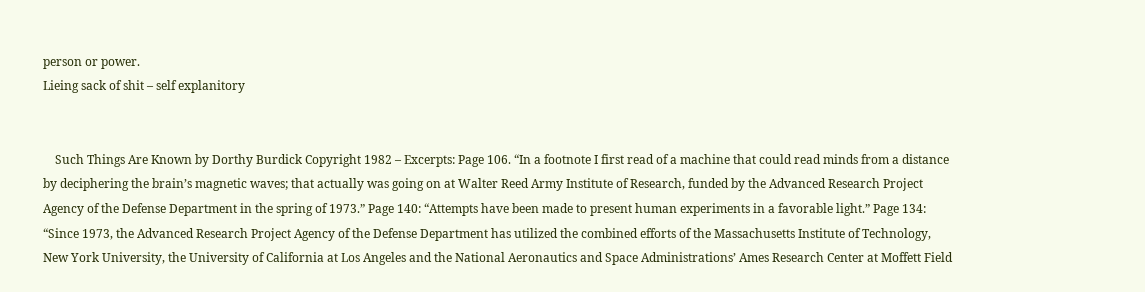person or power.
Lieing sack of shit – self explanitory


    Such Things Are Known by Dorthy Burdick Copyright 1982 – Excerpts: Page 106. “In a footnote I first read of a machine that could read minds from a distance by deciphering the brain’s magnetic waves; that actually was going on at Walter Reed Army Institute of Research, funded by the Advanced Research Project Agency of the Defense Department in the spring of 1973.” Page 140: “Attempts have been made to present human experiments in a favorable light.” Page 134: “Since 1973, the Advanced Research Project Agency of the Defense Department has utilized the combined efforts of the Massachusetts Institute of Technology, New York University, the University of California at Los Angeles and the National Aeronautics and Space Administrations’ Ames Research Center at Moffett Field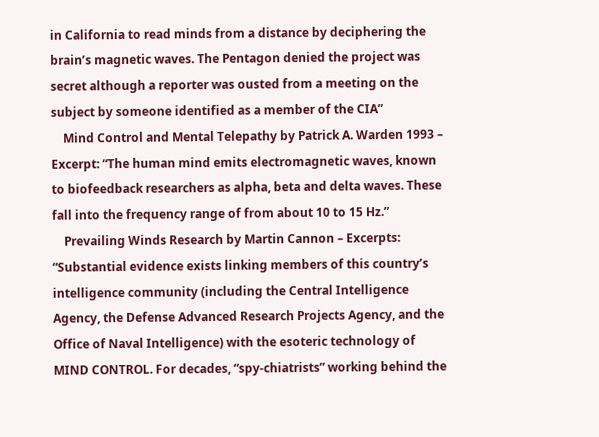in California to read minds from a distance by deciphering the brain’s magnetic waves. The Pentagon denied the project was secret although a reporter was ousted from a meeting on the subject by someone identified as a member of the CIA”
    Mind Control and Mental Telepathy by Patrick A. Warden 1993 – Excerpt: “The human mind emits electromagnetic waves, known to biofeedback researchers as alpha, beta and delta waves. These fall into the frequency range of from about 10 to 15 Hz.”
    Prevailing Winds Research by Martin Cannon – Excerpts: “Substantial evidence exists linking members of this country’s intelligence community (including the Central Intelligence Agency, the Defense Advanced Research Projects Agency, and the Office of Naval Intelligence) with the esoteric technology of MIND CONTROL. For decades, “spy-chiatrists” working behind the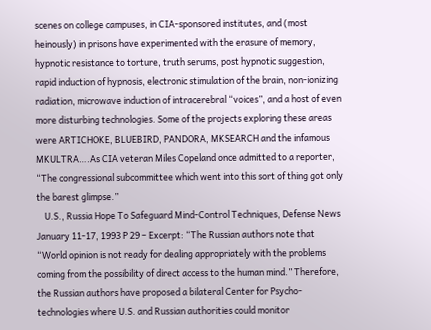scenes on college campuses, in CIA-sponsored institutes, and (most heinously) in prisons have experimented with the erasure of memory, hypnotic resistance to torture, truth serums, post hypnotic suggestion, rapid induction of hypnosis, electronic stimulation of the brain, non-ionizing radiation, microwave induction of intracerebral “voices”, and a host of even more disturbing technologies. Some of the projects exploring these areas were ARTICHOKE, BLUEBIRD, PANDORA, MKSEARCH and the infamous MKULTRA….As CIA veteran Miles Copeland once admitted to a reporter, “The congressional subcommittee which went into this sort of thing got only the barest glimpse.”
    U.S., Russia Hope To Safeguard Mind-Control Techniques, Defense News January 11-17, 1993 P 29 – Excerpt: “The Russian authors note that “World opinion is not ready for dealing appropriately with the problems coming from the possibility of direct access to the human mind.” Therefore, the Russian authors have proposed a bilateral Center for Psycho-technologies where U.S. and Russian authorities could monitor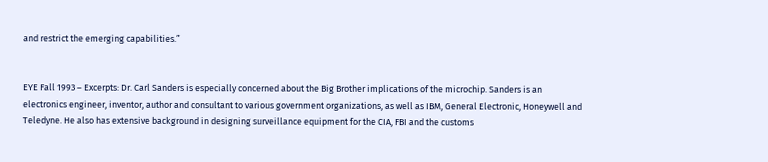and restrict the emerging capabilities.”


EYE Fall 1993 – Excerpts: Dr. Carl Sanders is especially concerned about the Big Brother implications of the microchip. Sanders is an electronics engineer, inventor, author and consultant to various government organizations, as well as IBM, General Electronic, Honeywell and Teledyne. He also has extensive background in designing surveillance equipment for the CIA, FBI and the customs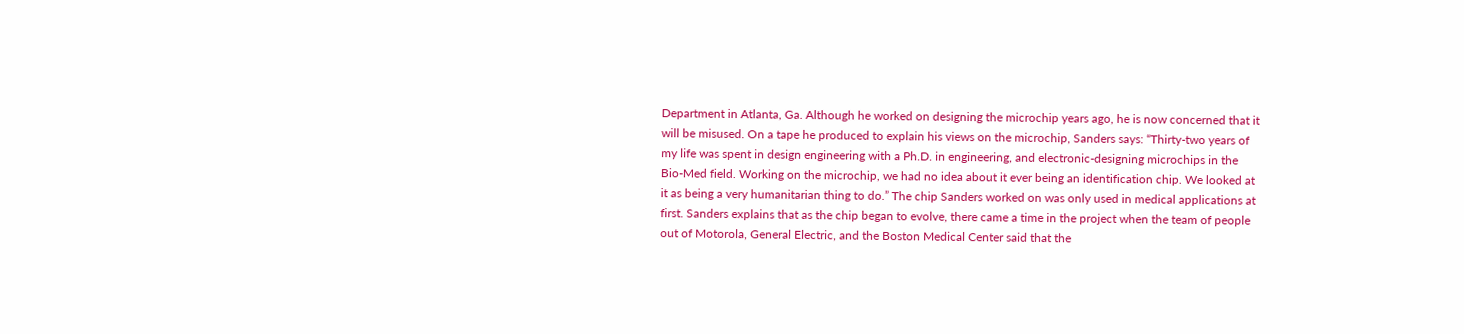Department in Atlanta, Ga. Although he worked on designing the microchip years ago, he is now concerned that it will be misused. On a tape he produced to explain his views on the microchip, Sanders says: “Thirty-two years of my life was spent in design engineering with a Ph.D. in engineering, and electronic-designing microchips in the Bio-Med field. Working on the microchip, we had no idea about it ever being an identification chip. We looked at it as being a very humanitarian thing to do.” The chip Sanders worked on was only used in medical applications at first. Sanders explains that as the chip began to evolve, there came a time in the project when the team of people out of Motorola, General Electric, and the Boston Medical Center said that the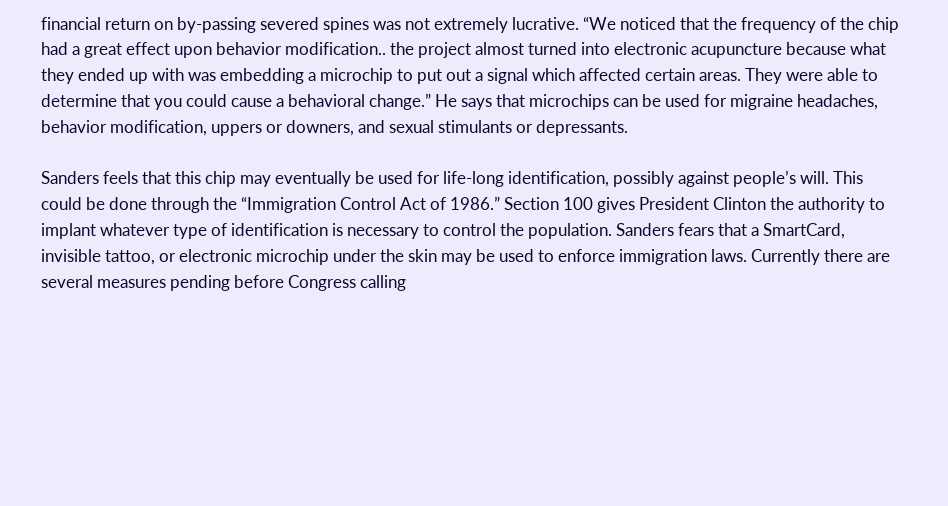financial return on by-passing severed spines was not extremely lucrative. “We noticed that the frequency of the chip had a great effect upon behavior modification.. the project almost turned into electronic acupuncture because what they ended up with was embedding a microchip to put out a signal which affected certain areas. They were able to determine that you could cause a behavioral change.” He says that microchips can be used for migraine headaches, behavior modification, uppers or downers, and sexual stimulants or depressants.

Sanders feels that this chip may eventually be used for life-long identification, possibly against people’s will. This could be done through the “Immigration Control Act of 1986.” Section 100 gives President Clinton the authority to implant whatever type of identification is necessary to control the population. Sanders fears that a SmartCard, invisible tattoo, or electronic microchip under the skin may be used to enforce immigration laws. Currently there are several measures pending before Congress calling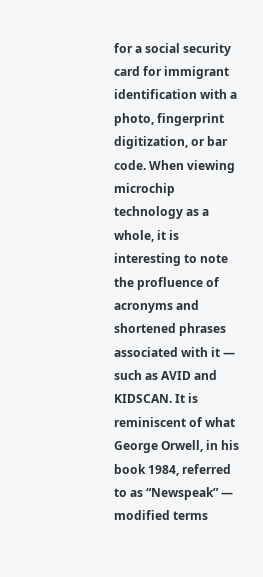for a social security card for immigrant identification with a photo, fingerprint digitization, or bar code. When viewing microchip technology as a whole, it is interesting to note the profluence of acronyms and shortened phrases associated with it — such as AVID and KIDSCAN. It is reminiscent of what George Orwell, in his book 1984, referred to as “Newspeak” — modified terms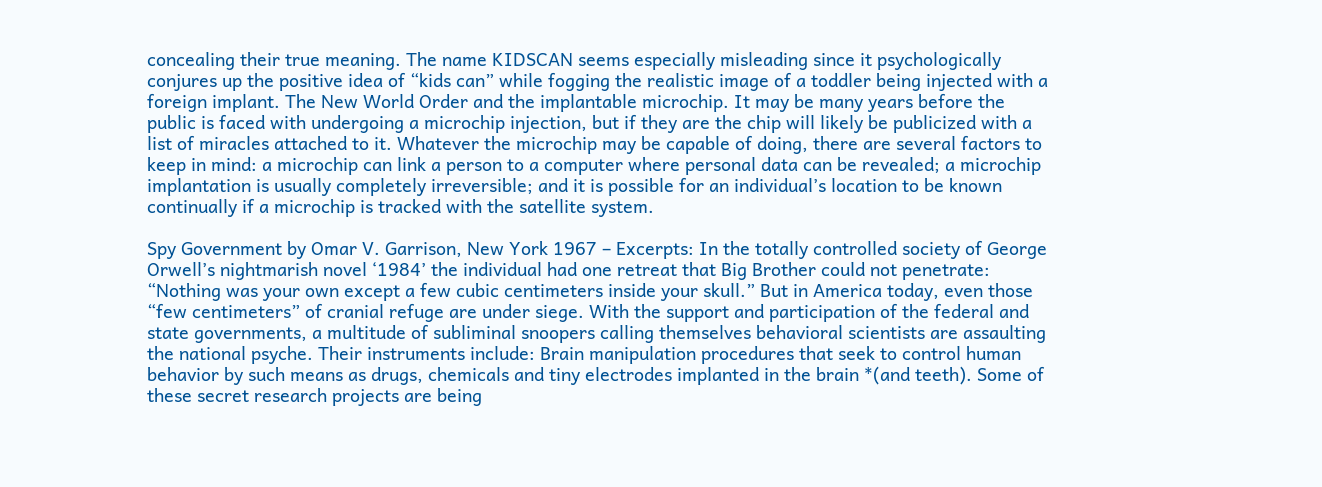concealing their true meaning. The name KIDSCAN seems especially misleading since it psychologically conjures up the positive idea of “kids can” while fogging the realistic image of a toddler being injected with a foreign implant. The New World Order and the implantable microchip. It may be many years before the public is faced with undergoing a microchip injection, but if they are the chip will likely be publicized with a list of miracles attached to it. Whatever the microchip may be capable of doing, there are several factors to keep in mind: a microchip can link a person to a computer where personal data can be revealed; a microchip implantation is usually completely irreversible; and it is possible for an individual’s location to be known continually if a microchip is tracked with the satellite system.

Spy Government by Omar V. Garrison, New York 1967 – Excerpts: In the totally controlled society of George Orwell’s nightmarish novel ‘1984’ the individual had one retreat that Big Brother could not penetrate: “Nothing was your own except a few cubic centimeters inside your skull.” But in America today, even those “few centimeters” of cranial refuge are under siege. With the support and participation of the federal and state governments, a multitude of subliminal snoopers calling themselves behavioral scientists are assaulting the national psyche. Their instruments include: Brain manipulation procedures that seek to control human behavior by such means as drugs, chemicals and tiny electrodes implanted in the brain *(and teeth). Some of these secret research projects are being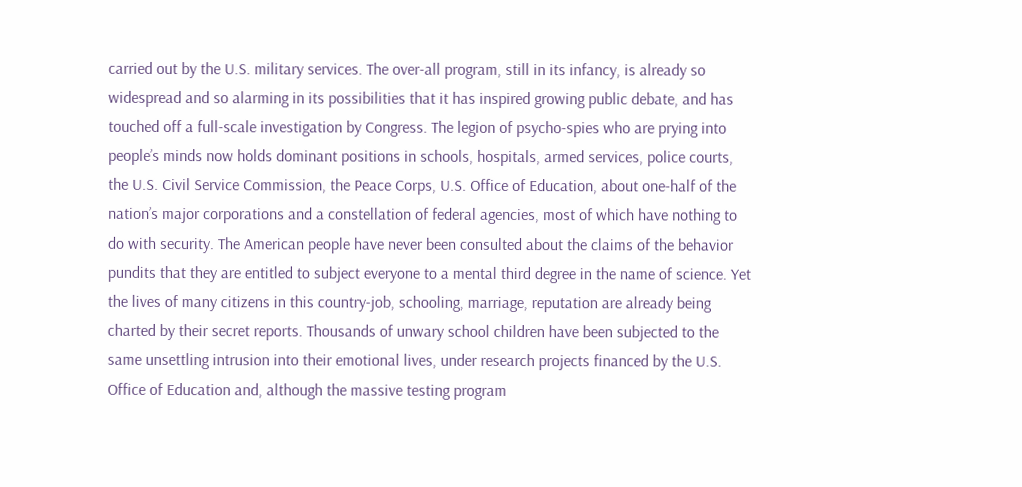carried out by the U.S. military services. The over-all program, still in its infancy, is already so widespread and so alarming in its possibilities that it has inspired growing public debate, and has touched off a full-scale investigation by Congress. The legion of psycho-spies who are prying into people’s minds now holds dominant positions in schools, hospitals, armed services, police courts, the U.S. Civil Service Commission, the Peace Corps, U.S. Office of Education, about one-half of the nation’s major corporations and a constellation of federal agencies, most of which have nothing to do with security. The American people have never been consulted about the claims of the behavior pundits that they are entitled to subject everyone to a mental third degree in the name of science. Yet the lives of many citizens in this country-job, schooling, marriage, reputation are already being charted by their secret reports. Thousands of unwary school children have been subjected to the same unsettling intrusion into their emotional lives, under research projects financed by the U.S. Office of Education and, although the massive testing program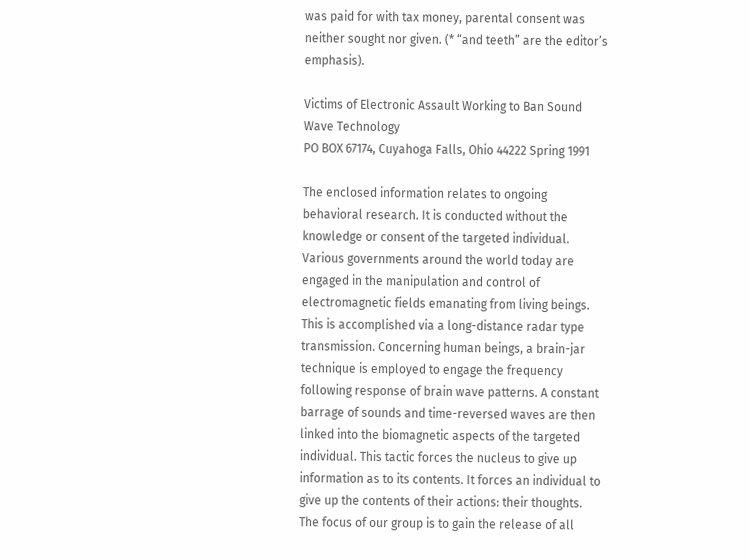was paid for with tax money, parental consent was neither sought nor given. (* “and teeth” are the editor’s emphasis).

Victims of Electronic Assault Working to Ban Sound Wave Technology
PO BOX 67174, Cuyahoga Falls, Ohio 44222 Spring 1991

The enclosed information relates to ongoing behavioral research. It is conducted without the knowledge or consent of the targeted individual. Various governments around the world today are engaged in the manipulation and control of electromagnetic fields emanating from living beings. This is accomplished via a long-distance radar type transmission. Concerning human beings, a brain-jar technique is employed to engage the frequency following response of brain wave patterns. A constant barrage of sounds and time-reversed waves are then linked into the biomagnetic aspects of the targeted individual. This tactic forces the nucleus to give up information as to its contents. It forces an individual to give up the contents of their actions: their thoughts. The focus of our group is to gain the release of all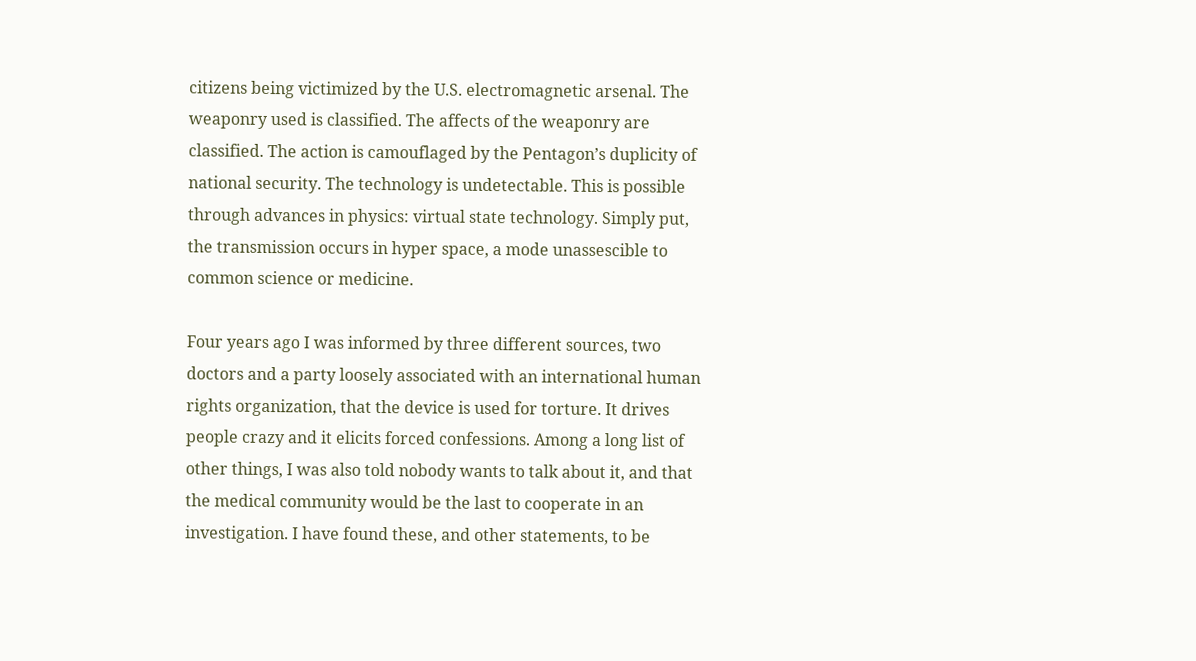citizens being victimized by the U.S. electromagnetic arsenal. The weaponry used is classified. The affects of the weaponry are classified. The action is camouflaged by the Pentagon’s duplicity of national security. The technology is undetectable. This is possible through advances in physics: virtual state technology. Simply put, the transmission occurs in hyper space, a mode unassescible to common science or medicine.

Four years ago I was informed by three different sources, two doctors and a party loosely associated with an international human rights organization, that the device is used for torture. It drives people crazy and it elicits forced confessions. Among a long list of other things, I was also told nobody wants to talk about it, and that the medical community would be the last to cooperate in an investigation. I have found these, and other statements, to be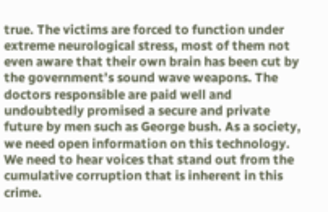true. The victims are forced to function under extreme neurological stress, most of them not even aware that their own brain has been cut by the government’s sound wave weapons. The doctors responsible are paid well and undoubtedly promised a secure and private future by men such as George bush. As a society, we need open information on this technology. We need to hear voices that stand out from the cumulative corruption that is inherent in this crime.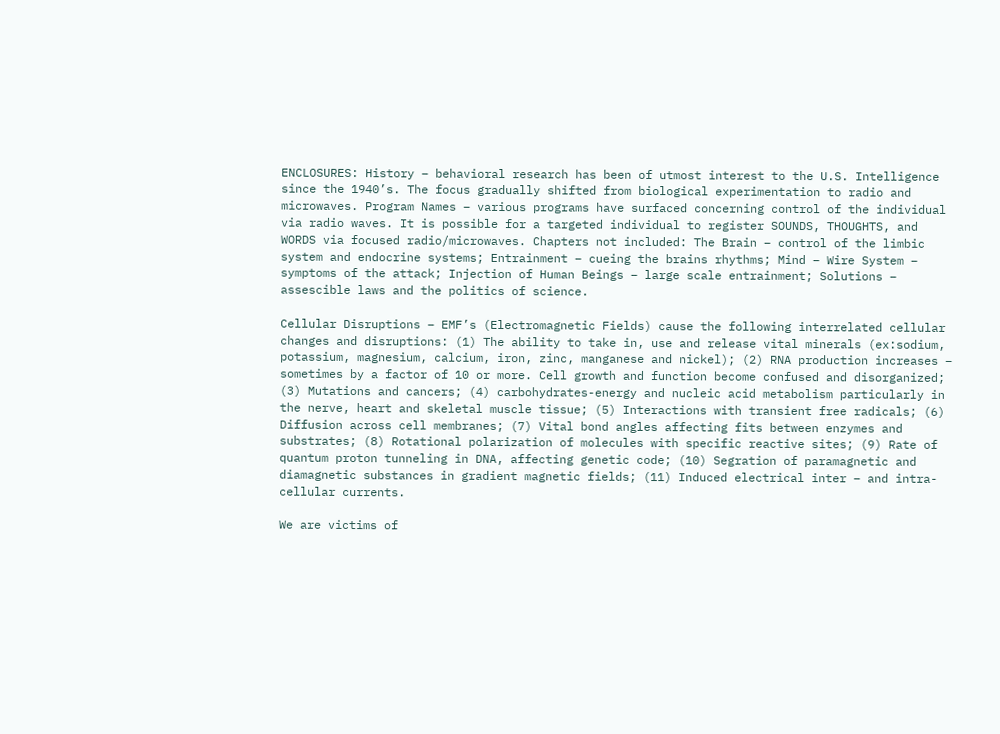ENCLOSURES: History – behavioral research has been of utmost interest to the U.S. Intelligence since the 1940’s. The focus gradually shifted from biological experimentation to radio and microwaves. Program Names – various programs have surfaced concerning control of the individual via radio waves. It is possible for a targeted individual to register SOUNDS, THOUGHTS, and WORDS via focused radio/microwaves. Chapters not included: The Brain – control of the limbic system and endocrine systems; Entrainment – cueing the brains rhythms; Mind – Wire System – symptoms of the attack; Injection of Human Beings – large scale entrainment; Solutions – assescible laws and the politics of science.

Cellular Disruptions – EMF’s (Electromagnetic Fields) cause the following interrelated cellular changes and disruptions: (1) The ability to take in, use and release vital minerals (ex:sodium, potassium, magnesium, calcium, iron, zinc, manganese and nickel); (2) RNA production increases – sometimes by a factor of 10 or more. Cell growth and function become confused and disorganized; (3) Mutations and cancers; (4) carbohydrates-energy and nucleic acid metabolism particularly in the nerve, heart and skeletal muscle tissue; (5) Interactions with transient free radicals; (6) Diffusion across cell membranes; (7) Vital bond angles affecting fits between enzymes and substrates; (8) Rotational polarization of molecules with specific reactive sites; (9) Rate of quantum proton tunneling in DNA, affecting genetic code; (10) Segration of paramagnetic and diamagnetic substances in gradient magnetic fields; (11) Induced electrical inter – and intra- cellular currents.

We are victims of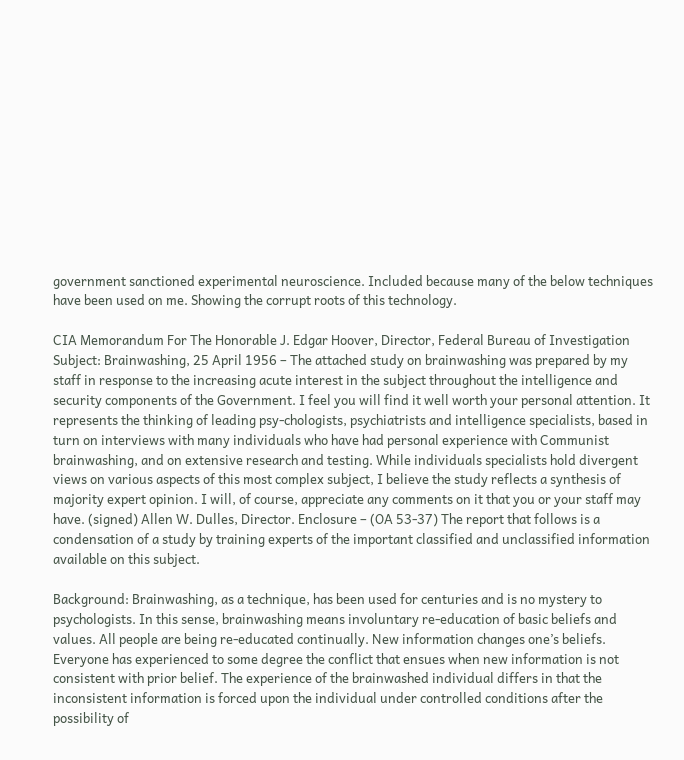government sanctioned experimental neuroscience. Included because many of the below techniques have been used on me. Showing the corrupt roots of this technology.

CIA Memorandum For The Honorable J. Edgar Hoover, Director, Federal Bureau of Investigation Subject: Brainwashing, 25 April 1956 – The attached study on brainwashing was prepared by my staff in response to the increasing acute interest in the subject throughout the intelligence and security components of the Government. I feel you will find it well worth your personal attention. It represents the thinking of leading psy-chologists, psychiatrists and intelligence specialists, based in turn on interviews with many individuals who have had personal experience with Communist brainwashing, and on extensive research and testing. While individuals specialists hold divergent views on various aspects of this most complex subject, I believe the study reflects a synthesis of majority expert opinion. I will, of course, appreciate any comments on it that you or your staff may have. (signed) Allen W. Dulles, Director. Enclosure – (OA 53-37) The report that follows is a condensation of a study by training experts of the important classified and unclassified information available on this subject.

Background: Brainwashing, as a technique, has been used for centuries and is no mystery to psychologists. In this sense, brainwashing means involuntary re-education of basic beliefs and values. All people are being re-educated continually. New information changes one’s beliefs. Everyone has experienced to some degree the conflict that ensues when new information is not consistent with prior belief. The experience of the brainwashed individual differs in that the inconsistent information is forced upon the individual under controlled conditions after the possibility of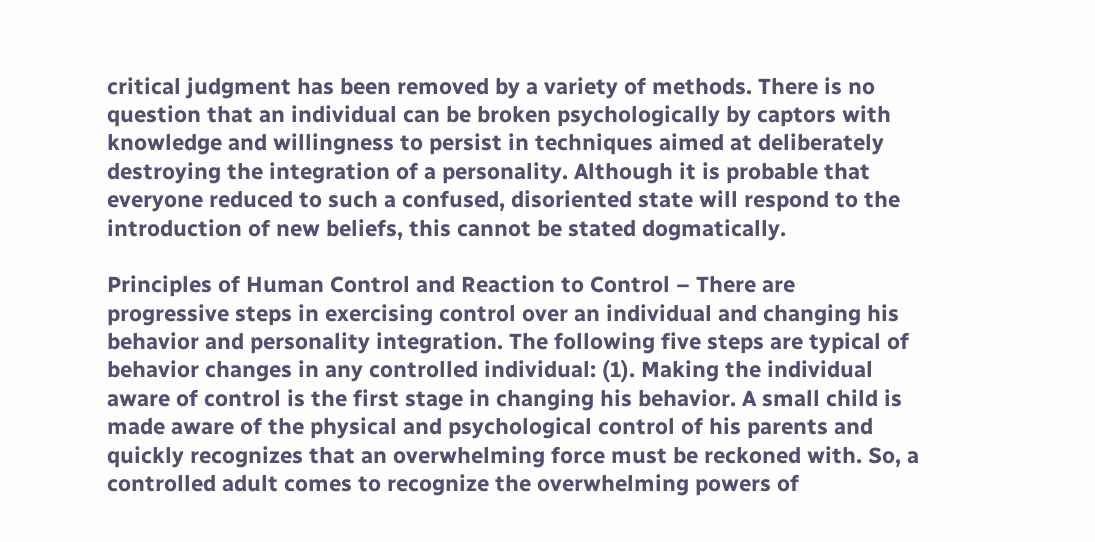critical judgment has been removed by a variety of methods. There is no question that an individual can be broken psychologically by captors with knowledge and willingness to persist in techniques aimed at deliberately destroying the integration of a personality. Although it is probable that everyone reduced to such a confused, disoriented state will respond to the introduction of new beliefs, this cannot be stated dogmatically.

Principles of Human Control and Reaction to Control – There are progressive steps in exercising control over an individual and changing his behavior and personality integration. The following five steps are typical of behavior changes in any controlled individual: (1). Making the individual aware of control is the first stage in changing his behavior. A small child is made aware of the physical and psychological control of his parents and quickly recognizes that an overwhelming force must be reckoned with. So, a controlled adult comes to recognize the overwhelming powers of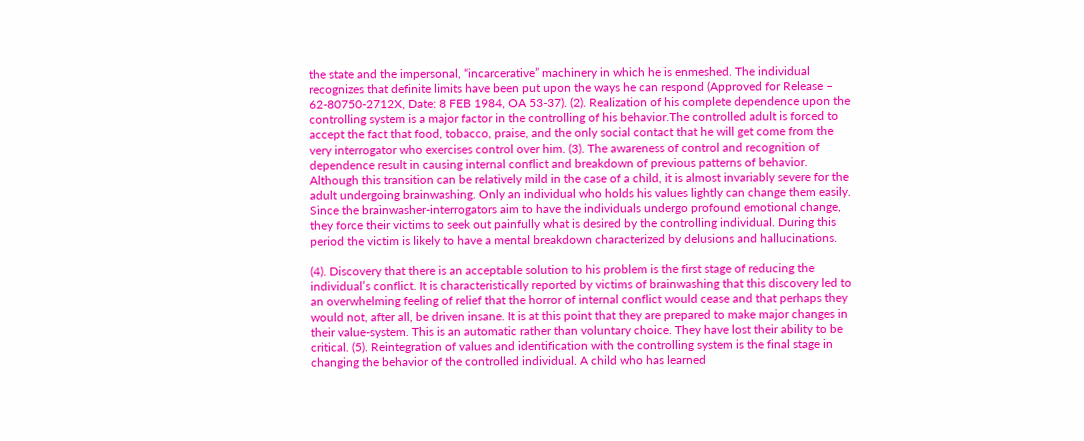the state and the impersonal, “incarcerative” machinery in which he is enmeshed. The individual recognizes that definite limits have been put upon the ways he can respond (Approved for Release – 62-80750-2712X, Date: 8 FEB 1984, OA 53-37). (2). Realization of his complete dependence upon the controlling system is a major factor in the controlling of his behavior.The controlled adult is forced to accept the fact that food, tobacco, praise, and the only social contact that he will get come from the very interrogator who exercises control over him. (3). The awareness of control and recognition of dependence result in causing internal conflict and breakdown of previous patterns of behavior. Although this transition can be relatively mild in the case of a child, it is almost invariably severe for the adult undergoing brainwashing. Only an individual who holds his values lightly can change them easily. Since the brainwasher-interrogators aim to have the individuals undergo profound emotional change, they force their victims to seek out painfully what is desired by the controlling individual. During this period the victim is likely to have a mental breakdown characterized by delusions and hallucinations.

(4). Discovery that there is an acceptable solution to his problem is the first stage of reducing the individual’s conflict. It is characteristically reported by victims of brainwashing that this discovery led to an overwhelming feeling of relief that the horror of internal conflict would cease and that perhaps they would not, after all, be driven insane. It is at this point that they are prepared to make major changes in their value-system. This is an automatic rather than voluntary choice. They have lost their ability to be critical. (5). Reintegration of values and identification with the controlling system is the final stage in changing the behavior of the controlled individual. A child who has learned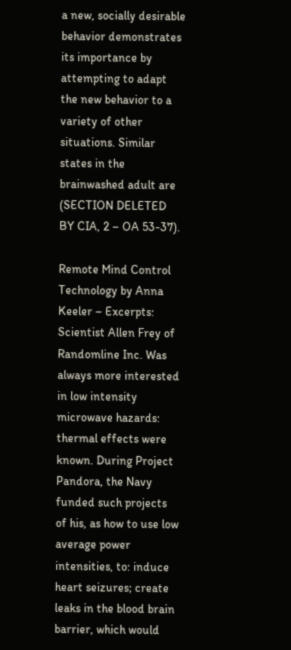a new, socially desirable behavior demonstrates its importance by attempting to adapt the new behavior to a variety of other situations. Similar states in the brainwashed adult are (SECTION DELETED BY CIA, 2 – OA 53-37).

Remote Mind Control Technology by Anna Keeler – Excerpts: Scientist Allen Frey of Randomline Inc. Was always more interested in low intensity microwave hazards: thermal effects were known. During Project Pandora, the Navy funded such projects of his, as how to use low average power intensities, to: induce heart seizures; create leaks in the blood brain barrier, which would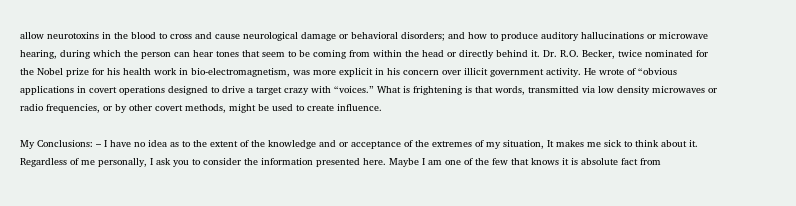allow neurotoxins in the blood to cross and cause neurological damage or behavioral disorders; and how to produce auditory hallucinations or microwave hearing, during which the person can hear tones that seem to be coming from within the head or directly behind it. Dr. R.O. Becker, twice nominated for the Nobel prize for his health work in bio-electromagnetism, was more explicit in his concern over illicit government activity. He wrote of “obvious applications in covert operations designed to drive a target crazy with “voices.” What is frightening is that words, transmitted via low density microwaves or radio frequencies, or by other covert methods, might be used to create influence.

My Conclusions: – I have no idea as to the extent of the knowledge and or acceptance of the extremes of my situation, It makes me sick to think about it. Regardless of me personally, I ask you to consider the information presented here. Maybe I am one of the few that knows it is absolute fact from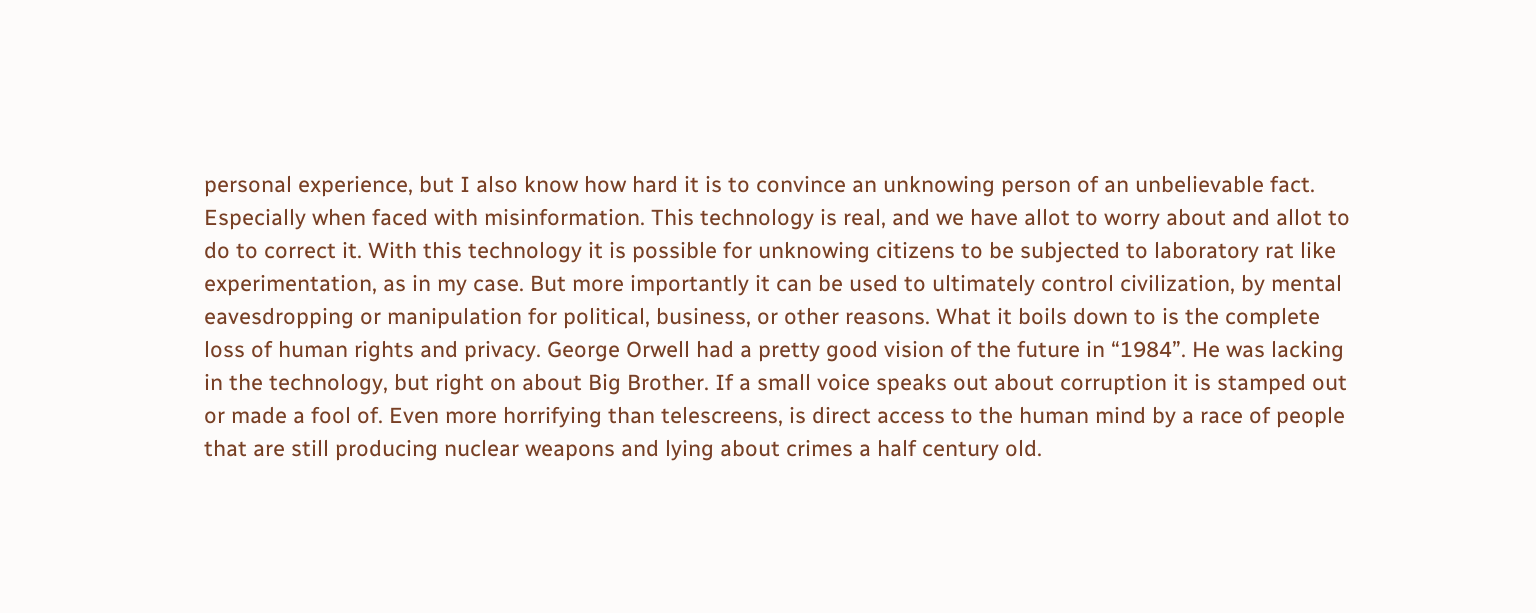personal experience, but I also know how hard it is to convince an unknowing person of an unbelievable fact. Especially when faced with misinformation. This technology is real, and we have allot to worry about and allot to do to correct it. With this technology it is possible for unknowing citizens to be subjected to laboratory rat like experimentation, as in my case. But more importantly it can be used to ultimately control civilization, by mental eavesdropping or manipulation for political, business, or other reasons. What it boils down to is the complete loss of human rights and privacy. George Orwell had a pretty good vision of the future in “1984”. He was lacking in the technology, but right on about Big Brother. If a small voice speaks out about corruption it is stamped out or made a fool of. Even more horrifying than telescreens, is direct access to the human mind by a race of people that are still producing nuclear weapons and lying about crimes a half century old.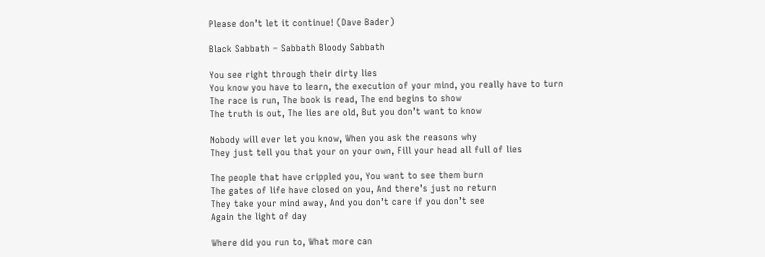Please don’t let it continue! (Dave Bader)

Black Sabbath – Sabbath Bloody Sabbath

You see right through their dirty lies
You know you have to learn, the execution of your mind, you really have to turn
The race is run, The book is read, The end begins to show
The truth is out, The lies are old, But you don’t want to know

Nobody will ever let you know, When you ask the reasons why
They just tell you that your on your own, Fill your head all full of lies

The people that have crippled you, You want to see them burn
The gates of life have closed on you, And there’s just no return
They take your mind away, And you don’t care if you don’t see
Again the light of day

Where did you run to, What more can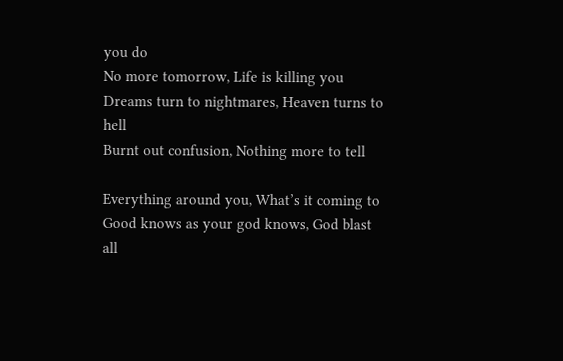you do
No more tomorrow, Life is killing you
Dreams turn to nightmares, Heaven turns to hell
Burnt out confusion, Nothing more to tell

Everything around you, What’s it coming to
Good knows as your god knows, God blast all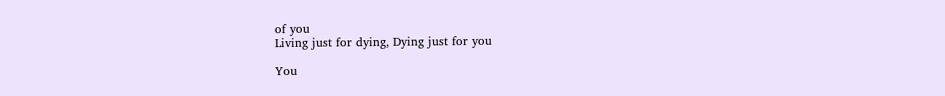of you
Living just for dying, Dying just for you

You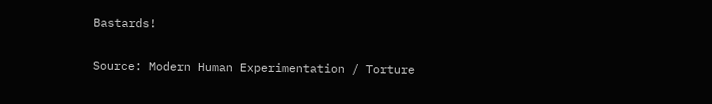Bastards!

Source: Modern Human Experimentation / Torture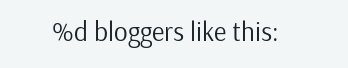%d bloggers like this: